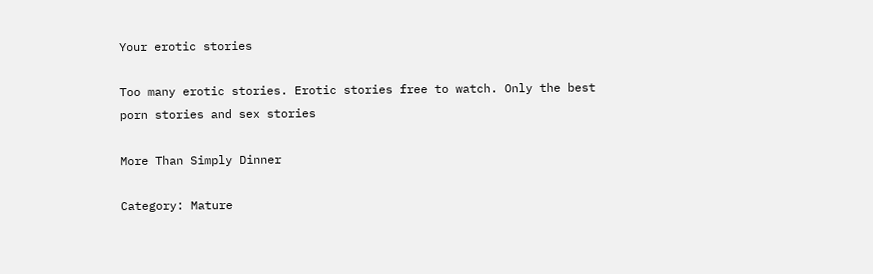Your erotic stories

Too many erotic stories. Erotic stories free to watch. Only the best porn stories and sex stories

More Than Simply Dinner

Category: Mature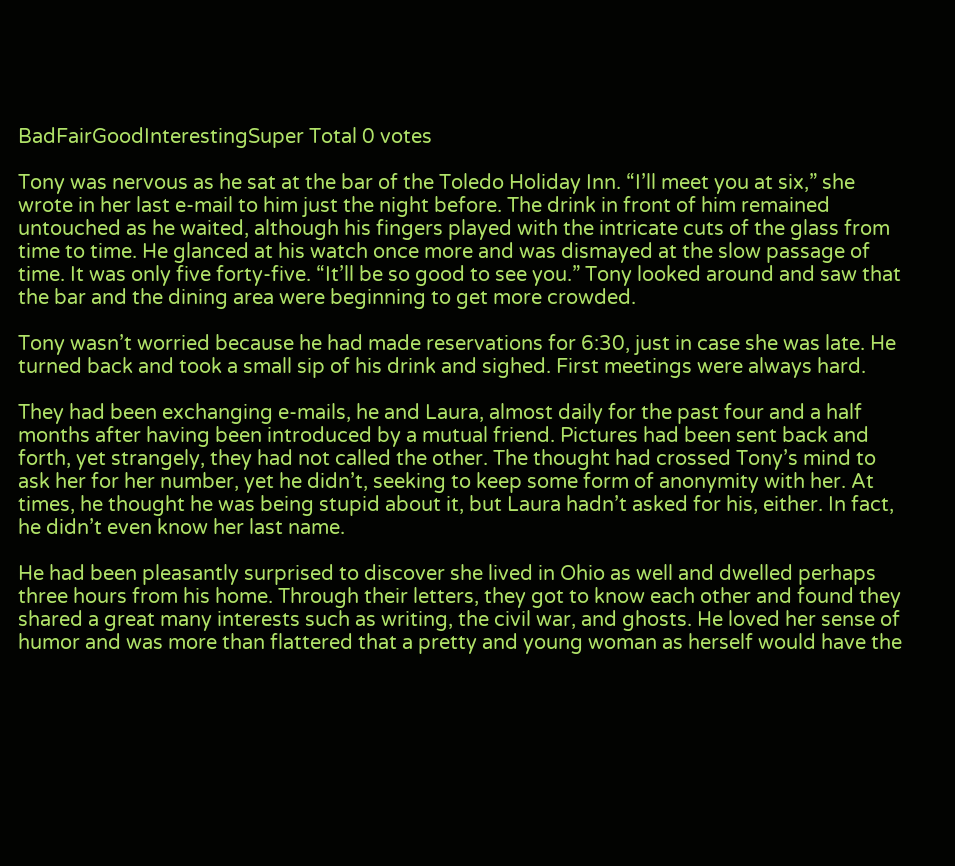BadFairGoodInterestingSuper Total 0 votes

Tony was nervous as he sat at the bar of the Toledo Holiday Inn. “I’ll meet you at six,” she wrote in her last e-mail to him just the night before. The drink in front of him remained untouched as he waited, although his fingers played with the intricate cuts of the glass from time to time. He glanced at his watch once more and was dismayed at the slow passage of time. It was only five forty-five. “It’ll be so good to see you.” Tony looked around and saw that the bar and the dining area were beginning to get more crowded.

Tony wasn’t worried because he had made reservations for 6:30, just in case she was late. He turned back and took a small sip of his drink and sighed. First meetings were always hard.

They had been exchanging e-mails, he and Laura, almost daily for the past four and a half months after having been introduced by a mutual friend. Pictures had been sent back and forth, yet strangely, they had not called the other. The thought had crossed Tony’s mind to ask her for her number, yet he didn’t, seeking to keep some form of anonymity with her. At times, he thought he was being stupid about it, but Laura hadn’t asked for his, either. In fact, he didn’t even know her last name.

He had been pleasantly surprised to discover she lived in Ohio as well and dwelled perhaps three hours from his home. Through their letters, they got to know each other and found they shared a great many interests such as writing, the civil war, and ghosts. He loved her sense of humor and was more than flattered that a pretty and young woman as herself would have the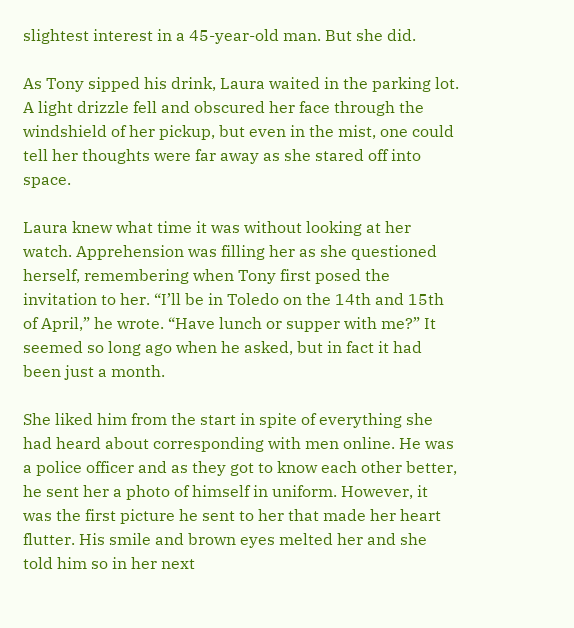slightest interest in a 45-year-old man. But she did.

As Tony sipped his drink, Laura waited in the parking lot. A light drizzle fell and obscured her face through the windshield of her pickup, but even in the mist, one could tell her thoughts were far away as she stared off into space.

Laura knew what time it was without looking at her watch. Apprehension was filling her as she questioned herself, remembering when Tony first posed the invitation to her. “I’ll be in Toledo on the 14th and 15th of April,” he wrote. “Have lunch or supper with me?” It seemed so long ago when he asked, but in fact it had been just a month.

She liked him from the start in spite of everything she had heard about corresponding with men online. He was a police officer and as they got to know each other better, he sent her a photo of himself in uniform. However, it was the first picture he sent to her that made her heart flutter. His smile and brown eyes melted her and she told him so in her next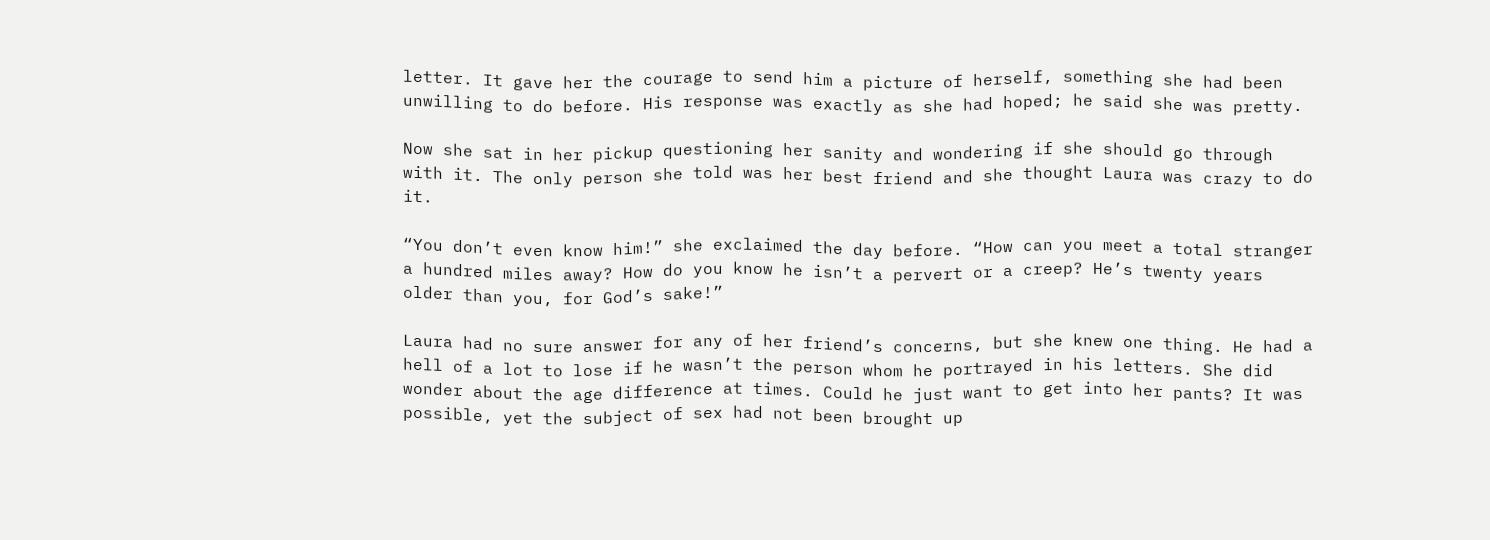letter. It gave her the courage to send him a picture of herself, something she had been unwilling to do before. His response was exactly as she had hoped; he said she was pretty.

Now she sat in her pickup questioning her sanity and wondering if she should go through with it. The only person she told was her best friend and she thought Laura was crazy to do it.

“You don’t even know him!” she exclaimed the day before. “How can you meet a total stranger a hundred miles away? How do you know he isn’t a pervert or a creep? He’s twenty years older than you, for God’s sake!”

Laura had no sure answer for any of her friend’s concerns, but she knew one thing. He had a hell of a lot to lose if he wasn’t the person whom he portrayed in his letters. She did wonder about the age difference at times. Could he just want to get into her pants? It was possible, yet the subject of sex had not been brought up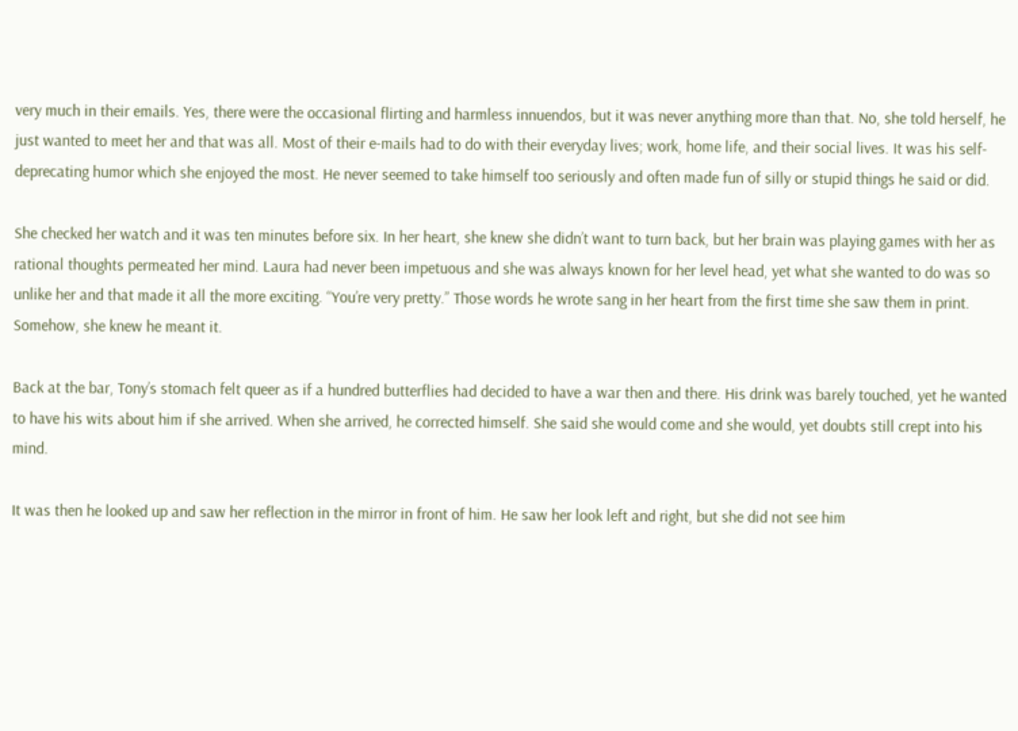very much in their emails. Yes, there were the occasional flirting and harmless innuendos, but it was never anything more than that. No, she told herself, he just wanted to meet her and that was all. Most of their e-mails had to do with their everyday lives; work, home life, and their social lives. It was his self-deprecating humor which she enjoyed the most. He never seemed to take himself too seriously and often made fun of silly or stupid things he said or did.

She checked her watch and it was ten minutes before six. In her heart, she knew she didn’t want to turn back, but her brain was playing games with her as rational thoughts permeated her mind. Laura had never been impetuous and she was always known for her level head, yet what she wanted to do was so unlike her and that made it all the more exciting. “You’re very pretty.” Those words he wrote sang in her heart from the first time she saw them in print. Somehow, she knew he meant it.

Back at the bar, Tony’s stomach felt queer as if a hundred butterflies had decided to have a war then and there. His drink was barely touched, yet he wanted to have his wits about him if she arrived. When she arrived, he corrected himself. She said she would come and she would, yet doubts still crept into his mind.

It was then he looked up and saw her reflection in the mirror in front of him. He saw her look left and right, but she did not see him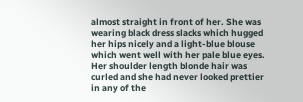almost straight in front of her. She was wearing black dress slacks which hugged her hips nicely and a light-blue blouse which went well with her pale blue eyes. Her shoulder length blonde hair was curled and she had never looked prettier in any of the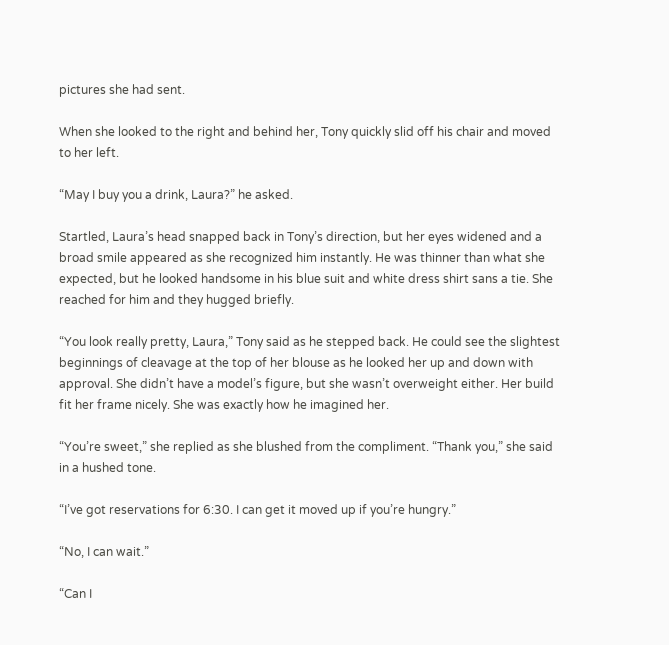pictures she had sent.

When she looked to the right and behind her, Tony quickly slid off his chair and moved to her left.

“May I buy you a drink, Laura?” he asked.

Startled, Laura’s head snapped back in Tony’s direction, but her eyes widened and a broad smile appeared as she recognized him instantly. He was thinner than what she expected, but he looked handsome in his blue suit and white dress shirt sans a tie. She reached for him and they hugged briefly.

“You look really pretty, Laura,” Tony said as he stepped back. He could see the slightest beginnings of cleavage at the top of her blouse as he looked her up and down with approval. She didn’t have a model’s figure, but she wasn’t overweight either. Her build fit her frame nicely. She was exactly how he imagined her.

“You’re sweet,” she replied as she blushed from the compliment. “Thank you,” she said in a hushed tone.

“I’ve got reservations for 6:30. I can get it moved up if you’re hungry.”

“No, I can wait.”

“Can I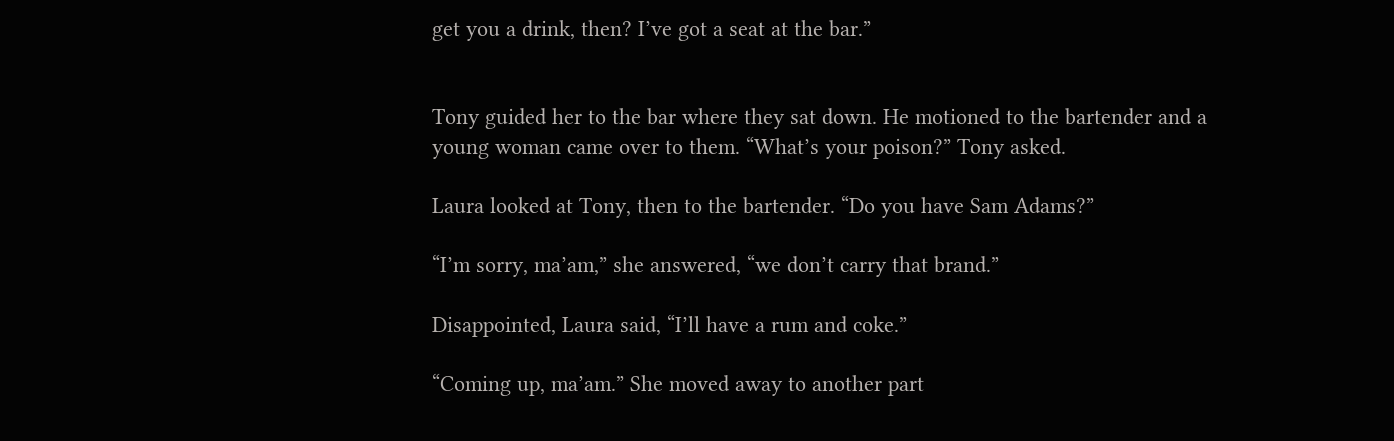get you a drink, then? I’ve got a seat at the bar.”


Tony guided her to the bar where they sat down. He motioned to the bartender and a young woman came over to them. “What’s your poison?” Tony asked.

Laura looked at Tony, then to the bartender. “Do you have Sam Adams?”

“I’m sorry, ma’am,” she answered, “we don’t carry that brand.”

Disappointed, Laura said, “I’ll have a rum and coke.”

“Coming up, ma’am.” She moved away to another part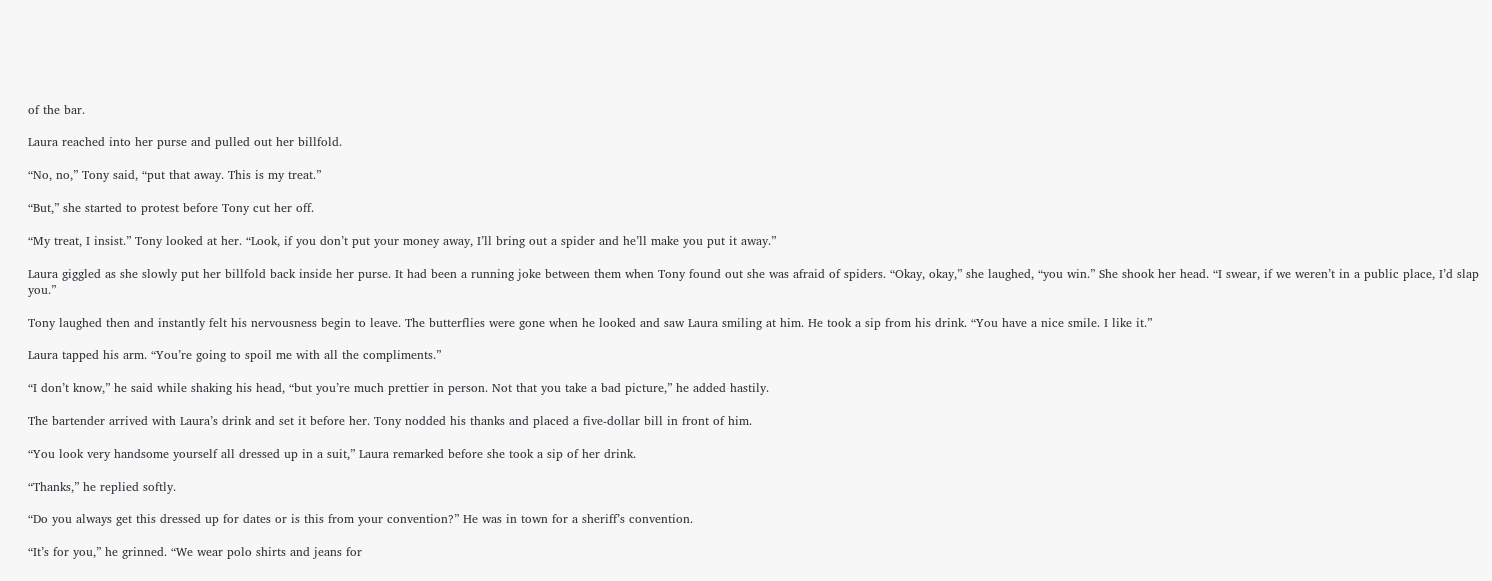of the bar.

Laura reached into her purse and pulled out her billfold.

“No, no,” Tony said, “put that away. This is my treat.”

“But,” she started to protest before Tony cut her off.

“My treat, I insist.” Tony looked at her. “Look, if you don’t put your money away, I’ll bring out a spider and he’ll make you put it away.”

Laura giggled as she slowly put her billfold back inside her purse. It had been a running joke between them when Tony found out she was afraid of spiders. “Okay, okay,” she laughed, “you win.” She shook her head. “I swear, if we weren’t in a public place, I’d slap you.”

Tony laughed then and instantly felt his nervousness begin to leave. The butterflies were gone when he looked and saw Laura smiling at him. He took a sip from his drink. “You have a nice smile. I like it.”

Laura tapped his arm. “You’re going to spoil me with all the compliments.”

“I don’t know,” he said while shaking his head, “but you’re much prettier in person. Not that you take a bad picture,” he added hastily.

The bartender arrived with Laura’s drink and set it before her. Tony nodded his thanks and placed a five-dollar bill in front of him.

“You look very handsome yourself all dressed up in a suit,” Laura remarked before she took a sip of her drink.

“Thanks,” he replied softly.

“Do you always get this dressed up for dates or is this from your convention?” He was in town for a sheriff’s convention.

“It’s for you,” he grinned. “We wear polo shirts and jeans for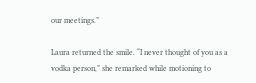our meetings.”

Laura returned the smile. “I never thought of you as a vodka person,” she remarked while motioning to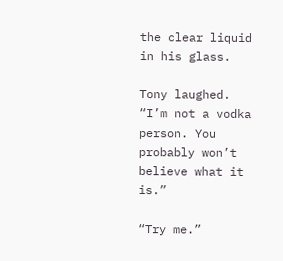the clear liquid in his glass.

Tony laughed. “I’m not a vodka person. You probably won’t believe what it is.”

“Try me.”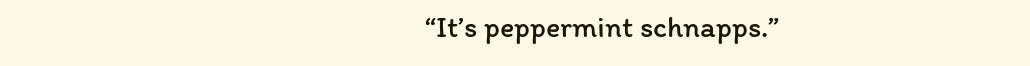“It’s peppermint schnapps.”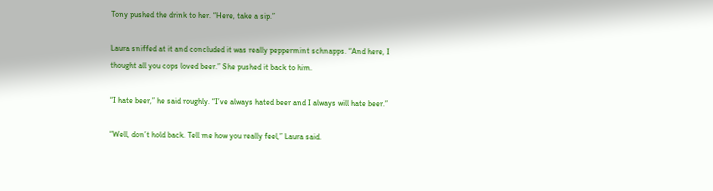Tony pushed the drink to her. “Here, take a sip.”

Laura sniffed at it and concluded it was really peppermint schnapps. “And here, I thought all you cops loved beer.” She pushed it back to him.

“I hate beer,” he said roughly. “I’ve always hated beer and I always will hate beer.”

“Well, don’t hold back. Tell me how you really feel,” Laura said.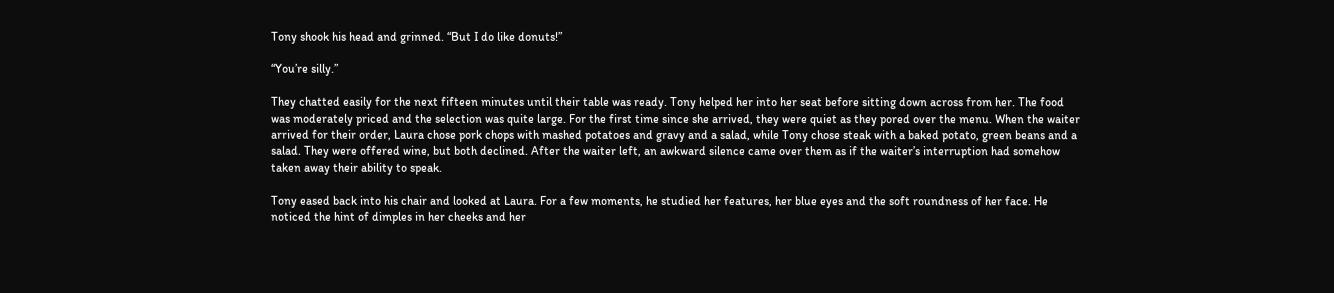Tony shook his head and grinned. “But I do like donuts!”

“You’re silly.”

They chatted easily for the next fifteen minutes until their table was ready. Tony helped her into her seat before sitting down across from her. The food was moderately priced and the selection was quite large. For the first time since she arrived, they were quiet as they pored over the menu. When the waiter arrived for their order, Laura chose pork chops with mashed potatoes and gravy and a salad, while Tony chose steak with a baked potato, green beans and a salad. They were offered wine, but both declined. After the waiter left, an awkward silence came over them as if the waiter’s interruption had somehow taken away their ability to speak.

Tony eased back into his chair and looked at Laura. For a few moments, he studied her features, her blue eyes and the soft roundness of her face. He noticed the hint of dimples in her cheeks and her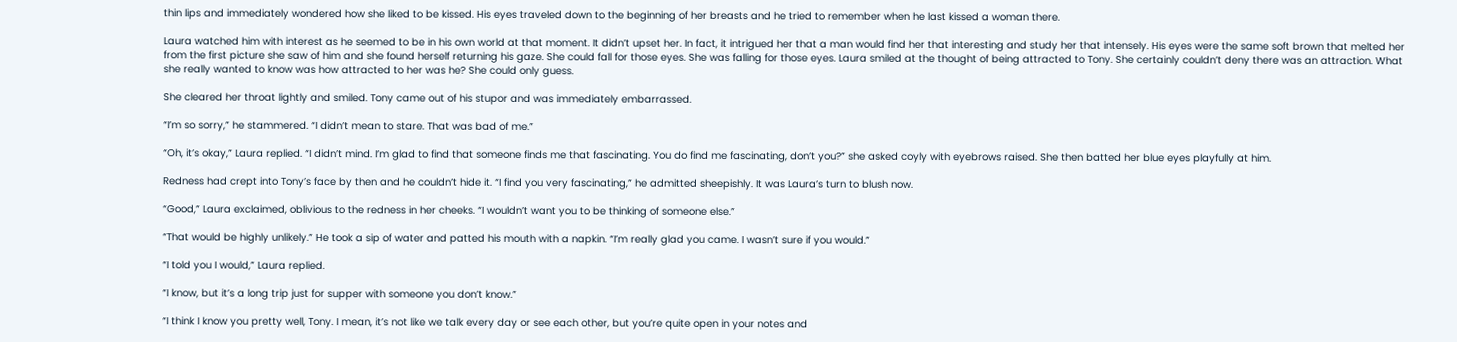thin lips and immediately wondered how she liked to be kissed. His eyes traveled down to the beginning of her breasts and he tried to remember when he last kissed a woman there.

Laura watched him with interest as he seemed to be in his own world at that moment. It didn’t upset her. In fact, it intrigued her that a man would find her that interesting and study her that intensely. His eyes were the same soft brown that melted her from the first picture she saw of him and she found herself returning his gaze. She could fall for those eyes. She was falling for those eyes. Laura smiled at the thought of being attracted to Tony. She certainly couldn’t deny there was an attraction. What she really wanted to know was how attracted to her was he? She could only guess.

She cleared her throat lightly and smiled. Tony came out of his stupor and was immediately embarrassed.

“I’m so sorry,” he stammered. “I didn’t mean to stare. That was bad of me.”

“Oh, it’s okay,” Laura replied. “I didn’t mind. I’m glad to find that someone finds me that fascinating. You do find me fascinating, don’t you?” she asked coyly with eyebrows raised. She then batted her blue eyes playfully at him.

Redness had crept into Tony’s face by then and he couldn’t hide it. “I find you very fascinating,” he admitted sheepishly. It was Laura’s turn to blush now.

“Good,” Laura exclaimed, oblivious to the redness in her cheeks. “I wouldn’t want you to be thinking of someone else.”

“That would be highly unlikely.” He took a sip of water and patted his mouth with a napkin. “I’m really glad you came. I wasn’t sure if you would.”

“I told you I would,” Laura replied.

“I know, but it’s a long trip just for supper with someone you don’t know.”

“I think I know you pretty well, Tony. I mean, it’s not like we talk every day or see each other, but you’re quite open in your notes and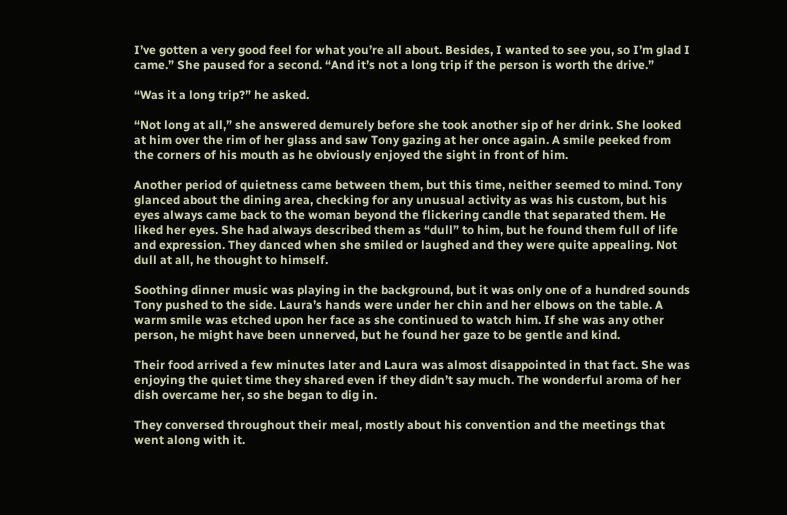I’ve gotten a very good feel for what you’re all about. Besides, I wanted to see you, so I’m glad I came.” She paused for a second. “And it’s not a long trip if the person is worth the drive.”

“Was it a long trip?” he asked.

“Not long at all,” she answered demurely before she took another sip of her drink. She looked at him over the rim of her glass and saw Tony gazing at her once again. A smile peeked from the corners of his mouth as he obviously enjoyed the sight in front of him.

Another period of quietness came between them, but this time, neither seemed to mind. Tony glanced about the dining area, checking for any unusual activity as was his custom, but his eyes always came back to the woman beyond the flickering candle that separated them. He liked her eyes. She had always described them as “dull” to him, but he found them full of life and expression. They danced when she smiled or laughed and they were quite appealing. Not dull at all, he thought to himself.

Soothing dinner music was playing in the background, but it was only one of a hundred sounds Tony pushed to the side. Laura’s hands were under her chin and her elbows on the table. A warm smile was etched upon her face as she continued to watch him. If she was any other person, he might have been unnerved, but he found her gaze to be gentle and kind.

Their food arrived a few minutes later and Laura was almost disappointed in that fact. She was enjoying the quiet time they shared even if they didn’t say much. The wonderful aroma of her dish overcame her, so she began to dig in.

They conversed throughout their meal, mostly about his convention and the meetings that went along with it.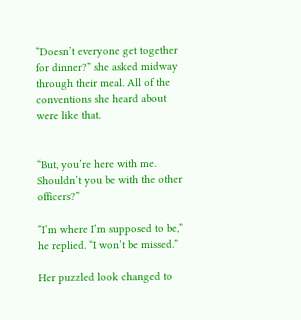“Doesn’t everyone get together for dinner?” she asked midway through their meal. All of the conventions she heard about were like that.


“But, you’re here with me. Shouldn’t you be with the other officers?”

“I’m where I’m supposed to be,” he replied. “I won’t be missed.”

Her puzzled look changed to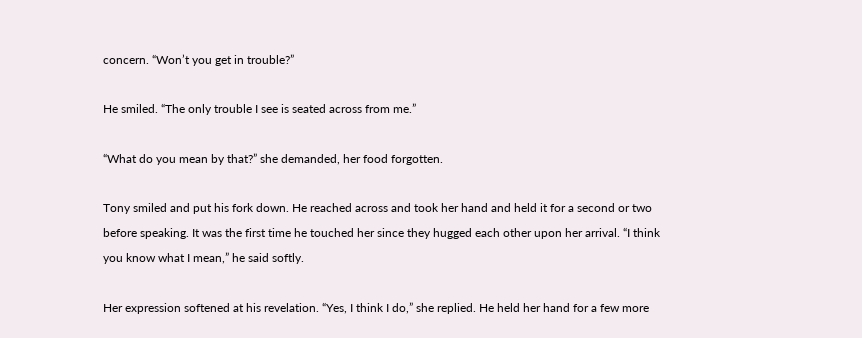concern. “Won’t you get in trouble?”

He smiled. “The only trouble I see is seated across from me.”

“What do you mean by that?” she demanded, her food forgotten.

Tony smiled and put his fork down. He reached across and took her hand and held it for a second or two before speaking. It was the first time he touched her since they hugged each other upon her arrival. “I think you know what I mean,” he said softly.

Her expression softened at his revelation. “Yes, I think I do,” she replied. He held her hand for a few more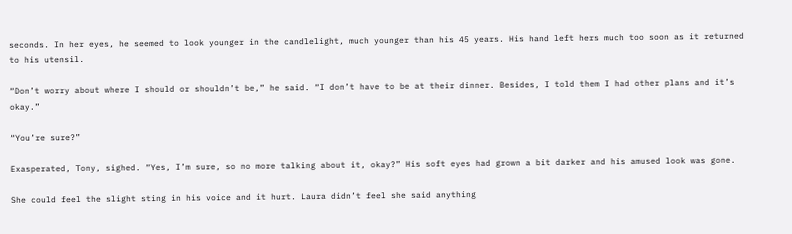seconds. In her eyes, he seemed to look younger in the candlelight, much younger than his 45 years. His hand left hers much too soon as it returned to his utensil.

“Don’t worry about where I should or shouldn’t be,” he said. “I don’t have to be at their dinner. Besides, I told them I had other plans and it’s okay.”

“You’re sure?”

Exasperated, Tony, sighed. “Yes, I’m sure, so no more talking about it, okay?” His soft eyes had grown a bit darker and his amused look was gone.

She could feel the slight sting in his voice and it hurt. Laura didn’t feel she said anything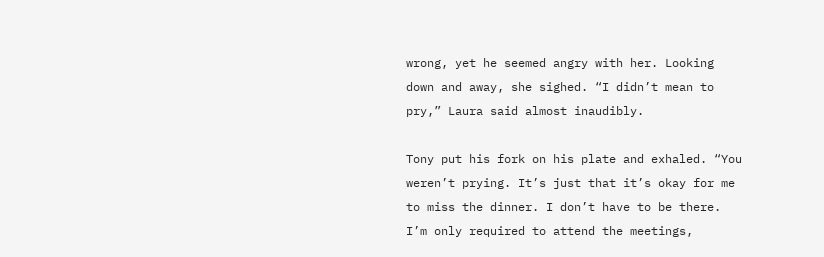wrong, yet he seemed angry with her. Looking down and away, she sighed. “I didn’t mean to pry,” Laura said almost inaudibly.

Tony put his fork on his plate and exhaled. “You weren’t prying. It’s just that it’s okay for me to miss the dinner. I don’t have to be there. I’m only required to attend the meetings,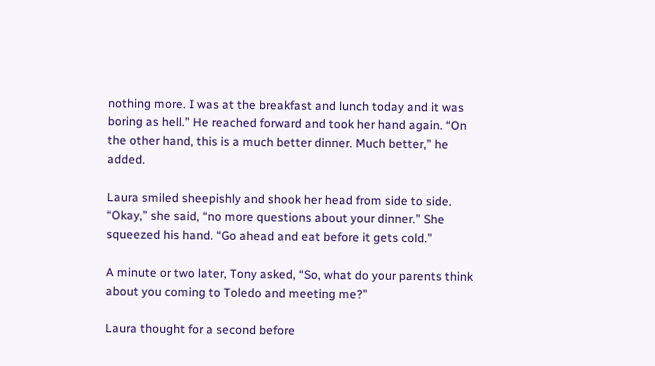nothing more. I was at the breakfast and lunch today and it was boring as hell.” He reached forward and took her hand again. “On the other hand, this is a much better dinner. Much better,” he added.

Laura smiled sheepishly and shook her head from side to side. “Okay,” she said, “no more questions about your dinner.” She squeezed his hand. “Go ahead and eat before it gets cold.”

A minute or two later, Tony asked, “So, what do your parents think about you coming to Toledo and meeting me?”

Laura thought for a second before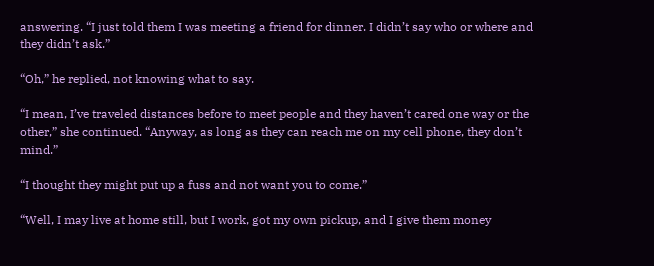answering. “I just told them I was meeting a friend for dinner. I didn’t say who or where and they didn’t ask.”

“Oh,” he replied, not knowing what to say.

“I mean, I’ve traveled distances before to meet people and they haven’t cared one way or the other,” she continued. “Anyway, as long as they can reach me on my cell phone, they don’t mind.”

“I thought they might put up a fuss and not want you to come.”

“Well, I may live at home still, but I work, got my own pickup, and I give them money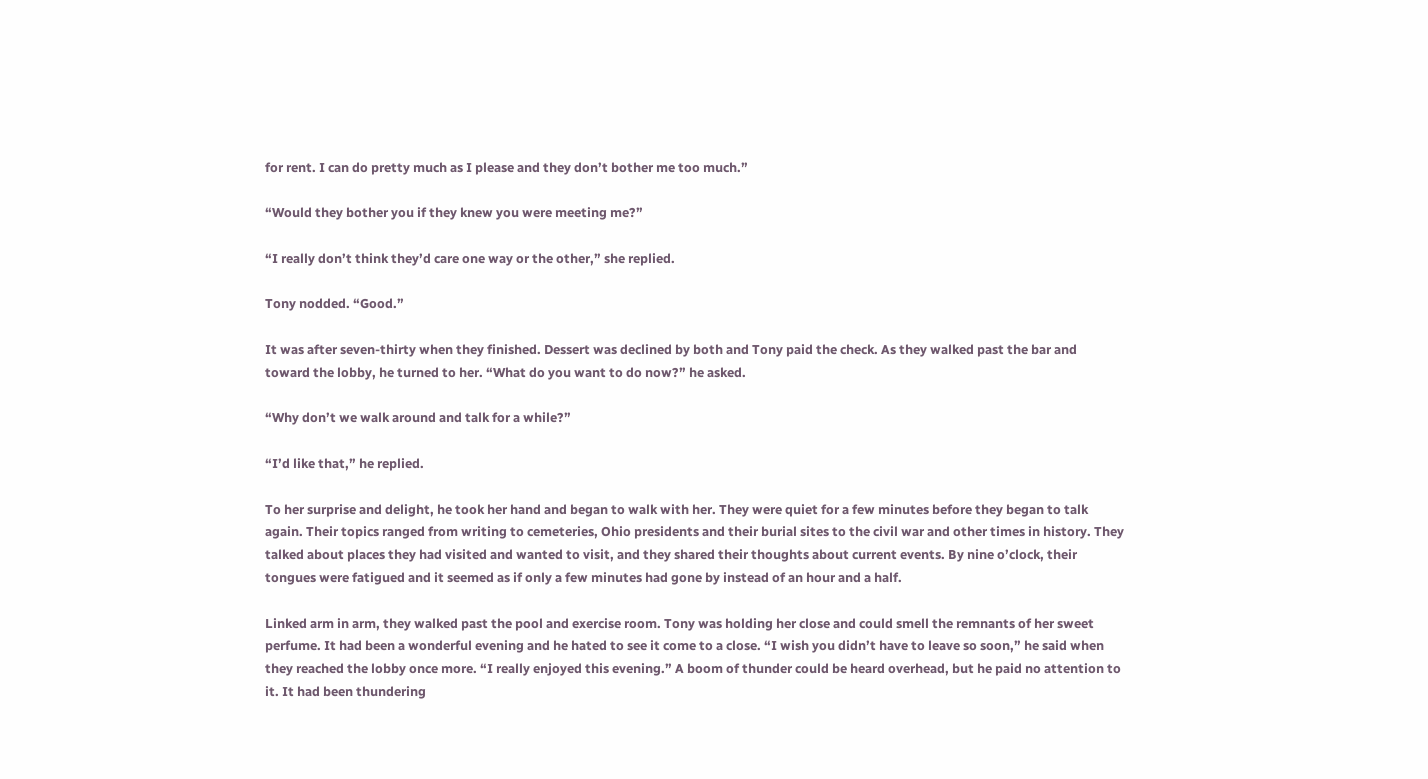for rent. I can do pretty much as I please and they don’t bother me too much.”

“Would they bother you if they knew you were meeting me?”

“I really don’t think they’d care one way or the other,” she replied.

Tony nodded. “Good.”

It was after seven-thirty when they finished. Dessert was declined by both and Tony paid the check. As they walked past the bar and toward the lobby, he turned to her. “What do you want to do now?” he asked.

“Why don’t we walk around and talk for a while?”

“I’d like that,” he replied.

To her surprise and delight, he took her hand and began to walk with her. They were quiet for a few minutes before they began to talk again. Their topics ranged from writing to cemeteries, Ohio presidents and their burial sites to the civil war and other times in history. They talked about places they had visited and wanted to visit, and they shared their thoughts about current events. By nine o’clock, their tongues were fatigued and it seemed as if only a few minutes had gone by instead of an hour and a half.

Linked arm in arm, they walked past the pool and exercise room. Tony was holding her close and could smell the remnants of her sweet perfume. It had been a wonderful evening and he hated to see it come to a close. “I wish you didn’t have to leave so soon,” he said when they reached the lobby once more. “I really enjoyed this evening.” A boom of thunder could be heard overhead, but he paid no attention to it. It had been thundering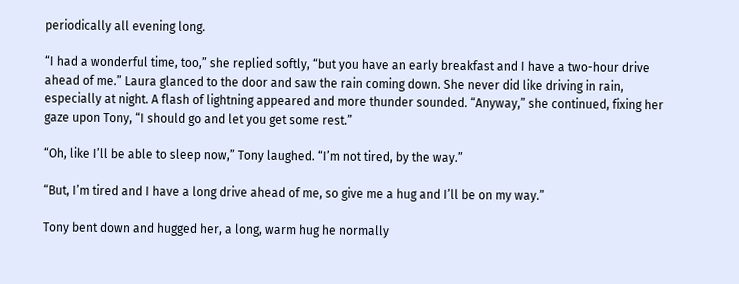periodically all evening long.

“I had a wonderful time, too,” she replied softly, “but you have an early breakfast and I have a two-hour drive ahead of me.” Laura glanced to the door and saw the rain coming down. She never did like driving in rain, especially at night. A flash of lightning appeared and more thunder sounded. “Anyway,” she continued, fixing her gaze upon Tony, “I should go and let you get some rest.”

“Oh, like I’ll be able to sleep now,” Tony laughed. “I’m not tired, by the way.”

“But, I’m tired and I have a long drive ahead of me, so give me a hug and I’ll be on my way.”

Tony bent down and hugged her, a long, warm hug he normally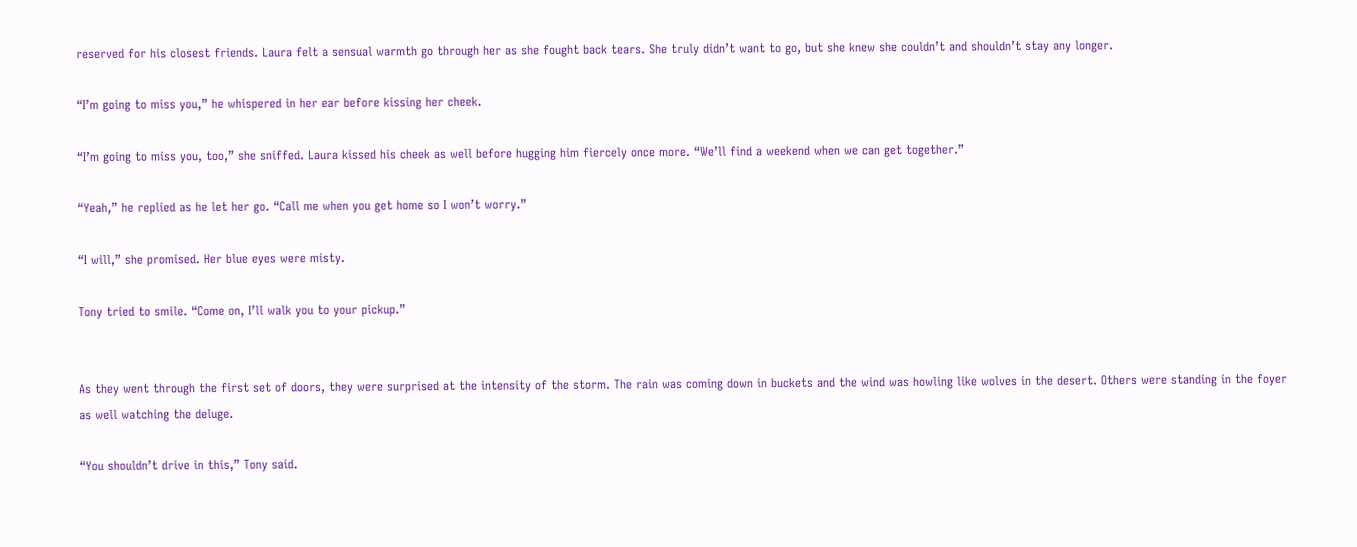reserved for his closest friends. Laura felt a sensual warmth go through her as she fought back tears. She truly didn’t want to go, but she knew she couldn’t and shouldn’t stay any longer.

“I’m going to miss you,” he whispered in her ear before kissing her cheek.

“I’m going to miss you, too,” she sniffed. Laura kissed his cheek as well before hugging him fiercely once more. “We’ll find a weekend when we can get together.”

“Yeah,” he replied as he let her go. “Call me when you get home so I won’t worry.”

“I will,” she promised. Her blue eyes were misty.

Tony tried to smile. “Come on, I’ll walk you to your pickup.”


As they went through the first set of doors, they were surprised at the intensity of the storm. The rain was coming down in buckets and the wind was howling like wolves in the desert. Others were standing in the foyer as well watching the deluge.

“You shouldn’t drive in this,” Tony said.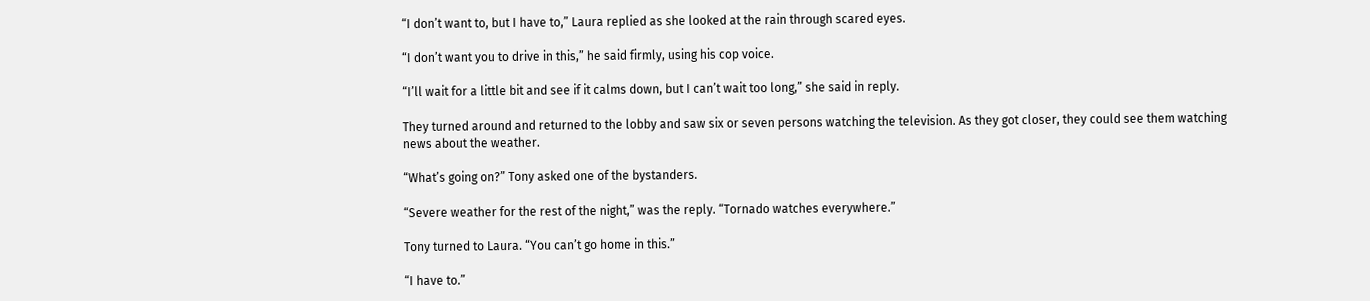“I don’t want to, but I have to,” Laura replied as she looked at the rain through scared eyes.

“I don’t want you to drive in this,” he said firmly, using his cop voice.

“I’ll wait for a little bit and see if it calms down, but I can’t wait too long,” she said in reply.

They turned around and returned to the lobby and saw six or seven persons watching the television. As they got closer, they could see them watching news about the weather.

“What’s going on?” Tony asked one of the bystanders.

“Severe weather for the rest of the night,” was the reply. “Tornado watches everywhere.”

Tony turned to Laura. “You can’t go home in this.”

“I have to.”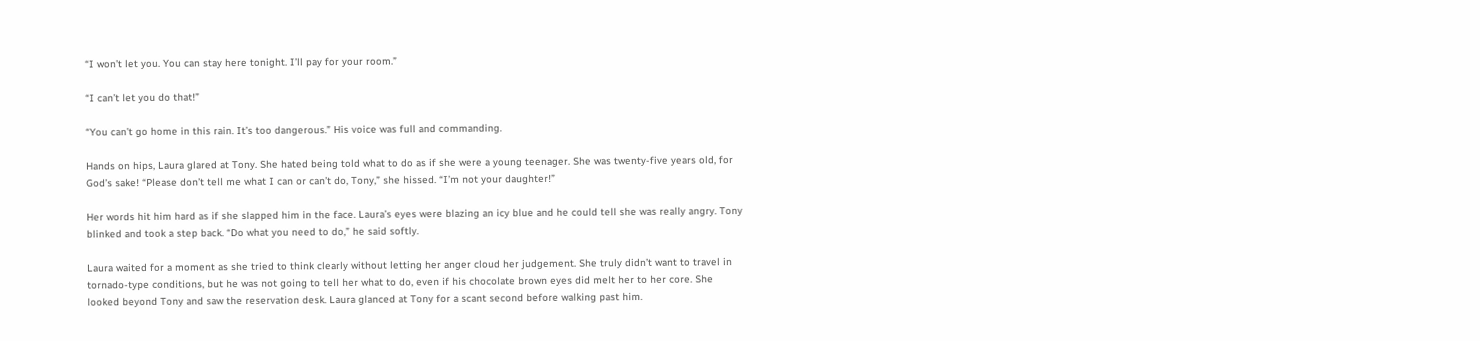“I won’t let you. You can stay here tonight. I’ll pay for your room.”

“I can’t let you do that!”

“You can’t go home in this rain. It’s too dangerous.” His voice was full and commanding.

Hands on hips, Laura glared at Tony. She hated being told what to do as if she were a young teenager. She was twenty-five years old, for God’s sake! “Please don’t tell me what I can or can’t do, Tony,” she hissed. “I’m not your daughter!”

Her words hit him hard as if she slapped him in the face. Laura’s eyes were blazing an icy blue and he could tell she was really angry. Tony blinked and took a step back. “Do what you need to do,” he said softly.

Laura waited for a moment as she tried to think clearly without letting her anger cloud her judgement. She truly didn’t want to travel in tornado-type conditions, but he was not going to tell her what to do, even if his chocolate brown eyes did melt her to her core. She looked beyond Tony and saw the reservation desk. Laura glanced at Tony for a scant second before walking past him.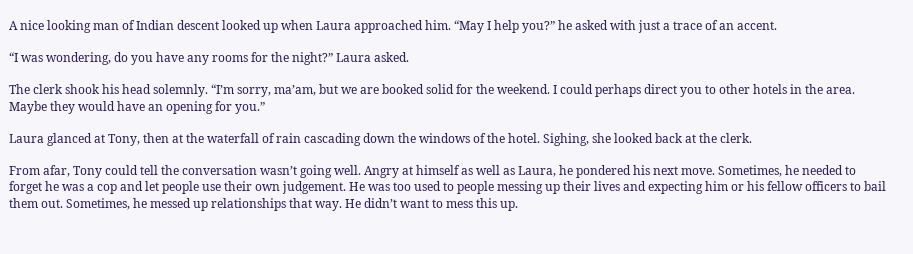A nice looking man of Indian descent looked up when Laura approached him. “May I help you?” he asked with just a trace of an accent.

“I was wondering, do you have any rooms for the night?” Laura asked.

The clerk shook his head solemnly. “I’m sorry, ma’am, but we are booked solid for the weekend. I could perhaps direct you to other hotels in the area. Maybe they would have an opening for you.”

Laura glanced at Tony, then at the waterfall of rain cascading down the windows of the hotel. Sighing, she looked back at the clerk.

From afar, Tony could tell the conversation wasn’t going well. Angry at himself as well as Laura, he pondered his next move. Sometimes, he needed to forget he was a cop and let people use their own judgement. He was too used to people messing up their lives and expecting him or his fellow officers to bail them out. Sometimes, he messed up relationships that way. He didn’t want to mess this up.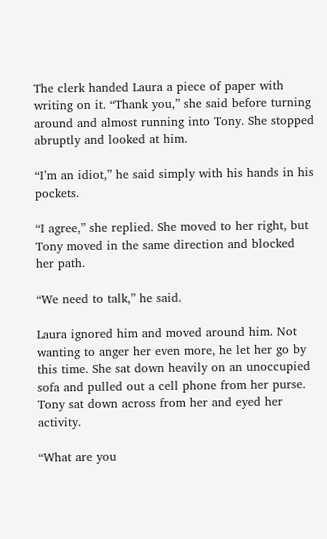The clerk handed Laura a piece of paper with writing on it. “Thank you,” she said before turning around and almost running into Tony. She stopped abruptly and looked at him.

“I’m an idiot,” he said simply with his hands in his pockets.

“I agree,” she replied. She moved to her right, but Tony moved in the same direction and blocked her path.

“We need to talk,” he said.

Laura ignored him and moved around him. Not wanting to anger her even more, he let her go by this time. She sat down heavily on an unoccupied sofa and pulled out a cell phone from her purse. Tony sat down across from her and eyed her activity.

“What are you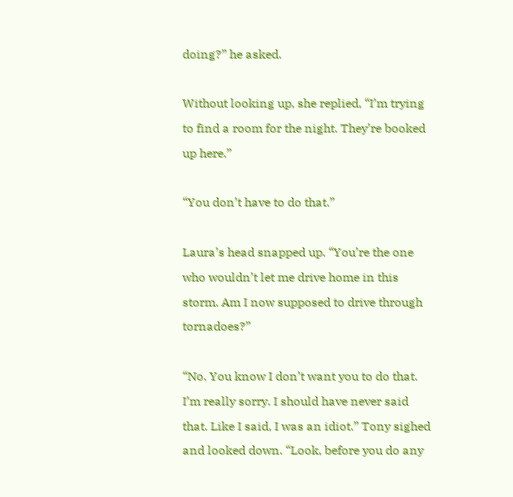doing?” he asked.

Without looking up, she replied, “I’m trying to find a room for the night. They’re booked up here.”

“You don’t have to do that.”

Laura’s head snapped up. “You’re the one who wouldn’t let me drive home in this storm. Am I now supposed to drive through tornadoes?”

“No. You know I don’t want you to do that. I’m really sorry. I should have never said that. Like I said, I was an idiot.” Tony sighed and looked down. “Look, before you do any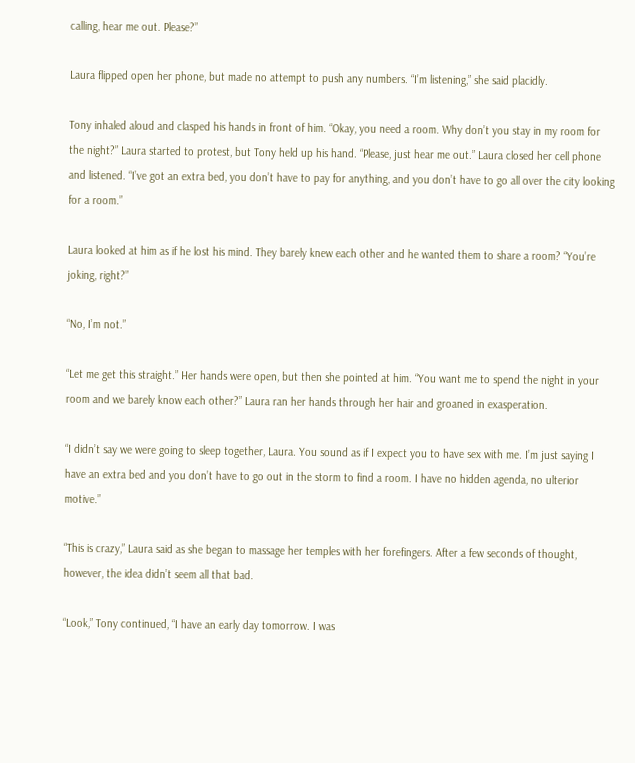calling, hear me out. Please?”

Laura flipped open her phone, but made no attempt to push any numbers. “I’m listening,” she said placidly.

Tony inhaled aloud and clasped his hands in front of him. “Okay, you need a room. Why don’t you stay in my room for the night?” Laura started to protest, but Tony held up his hand. “Please, just hear me out.” Laura closed her cell phone and listened. “I’ve got an extra bed, you don’t have to pay for anything, and you don’t have to go all over the city looking for a room.”

Laura looked at him as if he lost his mind. They barely knew each other and he wanted them to share a room? “You’re joking, right?”

“No, I’m not.”

“Let me get this straight.” Her hands were open, but then she pointed at him. “You want me to spend the night in your room and we barely know each other?” Laura ran her hands through her hair and groaned in exasperation.

“I didn’t say we were going to sleep together, Laura. You sound as if I expect you to have sex with me. I’m just saying I have an extra bed and you don’t have to go out in the storm to find a room. I have no hidden agenda, no ulterior motive.”

“This is crazy,” Laura said as she began to massage her temples with her forefingers. After a few seconds of thought, however, the idea didn’t seem all that bad.

“Look,” Tony continued, “I have an early day tomorrow. I was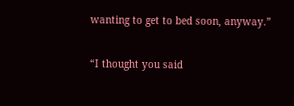wanting to get to bed soon, anyway.”

“I thought you said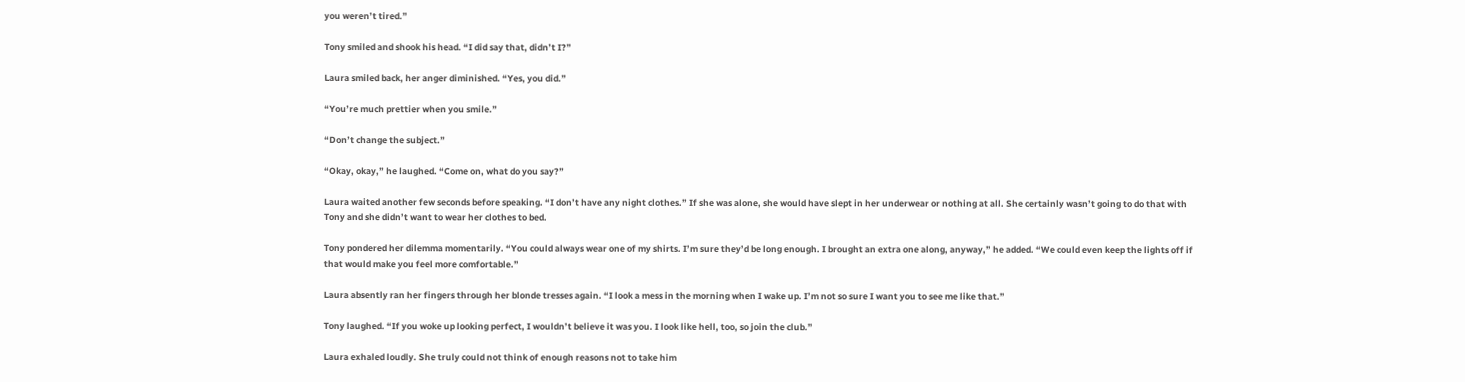you weren’t tired.”

Tony smiled and shook his head. “I did say that, didn’t I?”

Laura smiled back, her anger diminished. “Yes, you did.”

“You’re much prettier when you smile.”

“Don’t change the subject.”

“Okay, okay,” he laughed. “Come on, what do you say?”

Laura waited another few seconds before speaking. “I don’t have any night clothes.” If she was alone, she would have slept in her underwear or nothing at all. She certainly wasn’t going to do that with Tony and she didn’t want to wear her clothes to bed.

Tony pondered her dilemma momentarily. “You could always wear one of my shirts. I’m sure they’d be long enough. I brought an extra one along, anyway,” he added. “We could even keep the lights off if that would make you feel more comfortable.”

Laura absently ran her fingers through her blonde tresses again. “I look a mess in the morning when I wake up. I’m not so sure I want you to see me like that.”

Tony laughed. “If you woke up looking perfect, I wouldn’t believe it was you. I look like hell, too, so join the club.”

Laura exhaled loudly. She truly could not think of enough reasons not to take him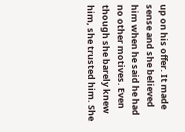up on his offer. It made sense and she believed him when he said he had no other motives. Even though she barely knew him, she trusted him. She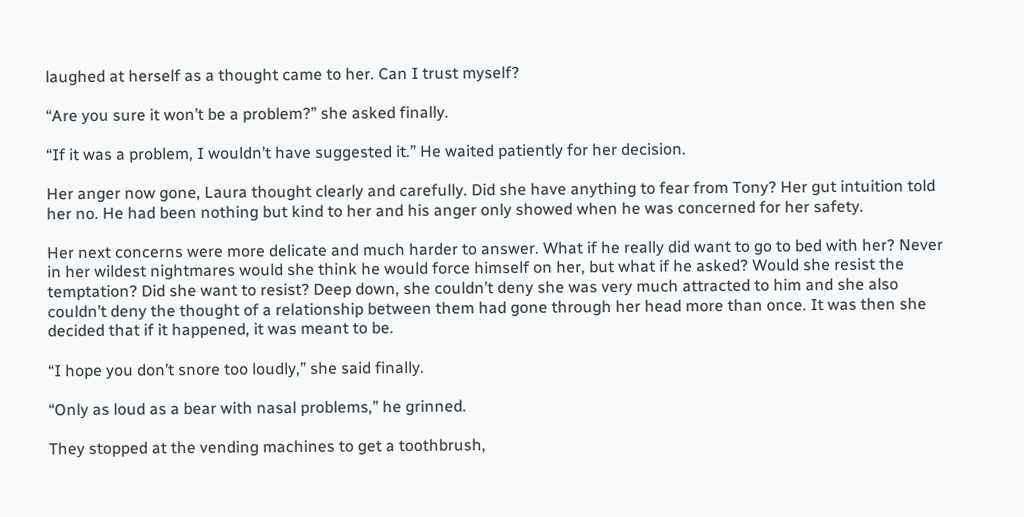laughed at herself as a thought came to her. Can I trust myself?

“Are you sure it won’t be a problem?” she asked finally.

“If it was a problem, I wouldn’t have suggested it.” He waited patiently for her decision.

Her anger now gone, Laura thought clearly and carefully. Did she have anything to fear from Tony? Her gut intuition told her no. He had been nothing but kind to her and his anger only showed when he was concerned for her safety.

Her next concerns were more delicate and much harder to answer. What if he really did want to go to bed with her? Never in her wildest nightmares would she think he would force himself on her, but what if he asked? Would she resist the temptation? Did she want to resist? Deep down, she couldn’t deny she was very much attracted to him and she also couldn’t deny the thought of a relationship between them had gone through her head more than once. It was then she decided that if it happened, it was meant to be.

“I hope you don’t snore too loudly,” she said finally.

“Only as loud as a bear with nasal problems,” he grinned.

They stopped at the vending machines to get a toothbrush,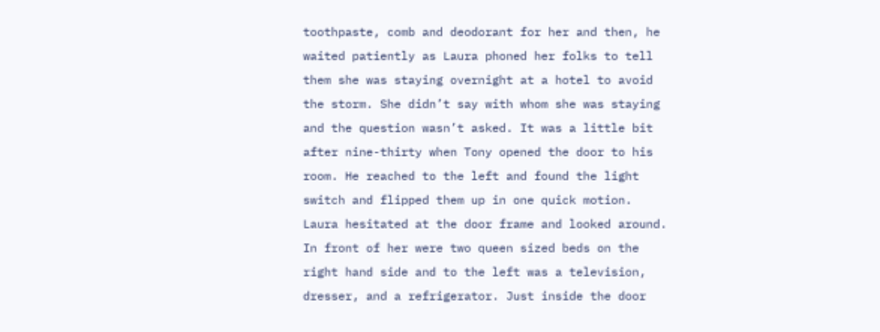toothpaste, comb and deodorant for her and then, he waited patiently as Laura phoned her folks to tell them she was staying overnight at a hotel to avoid the storm. She didn’t say with whom she was staying and the question wasn’t asked. It was a little bit after nine-thirty when Tony opened the door to his room. He reached to the left and found the light switch and flipped them up in one quick motion. Laura hesitated at the door frame and looked around. In front of her were two queen sized beds on the right hand side and to the left was a television, dresser, and a refrigerator. Just inside the door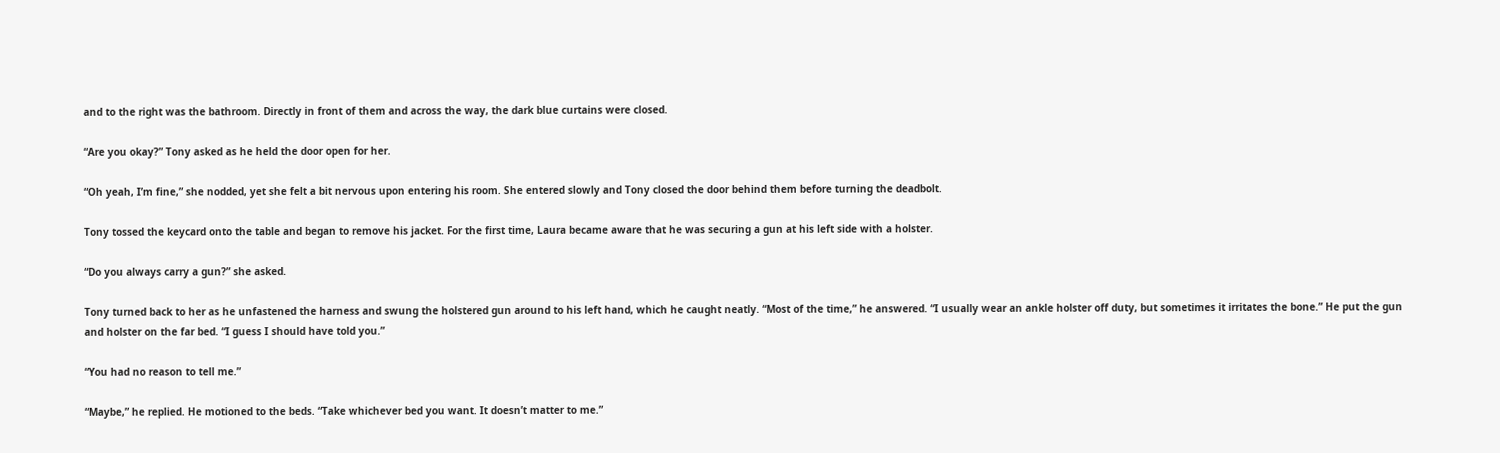and to the right was the bathroom. Directly in front of them and across the way, the dark blue curtains were closed.

“Are you okay?” Tony asked as he held the door open for her.

“Oh yeah, I’m fine,” she nodded, yet she felt a bit nervous upon entering his room. She entered slowly and Tony closed the door behind them before turning the deadbolt.

Tony tossed the keycard onto the table and began to remove his jacket. For the first time, Laura became aware that he was securing a gun at his left side with a holster.

“Do you always carry a gun?” she asked.

Tony turned back to her as he unfastened the harness and swung the holstered gun around to his left hand, which he caught neatly. “Most of the time,” he answered. “I usually wear an ankle holster off duty, but sometimes it irritates the bone.” He put the gun and holster on the far bed. “I guess I should have told you.”

“You had no reason to tell me.”

“Maybe,” he replied. He motioned to the beds. “Take whichever bed you want. It doesn’t matter to me.”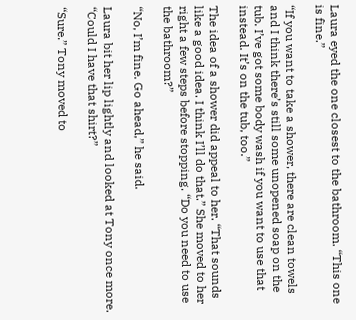Laura eyed the one closest to the bathroom. “This one is fine.”

“If you want to take a shower, there are clean towels and I think there’s still some unopened soap on the tub. I’ve got some body wash if you want to use that instead. It’s on the tub, too.”

The idea of a shower did appeal to her. “That sounds like a good idea. I think I’ll do that.” She moved to her right a few steps before stopping. “Do you need to use the bathroom?”

“No, I’m fine. Go ahead,” he said.

Laura bit her lip lightly and looked at Tony once more. “Could I have that shirt?”

“Sure.” Tony moved to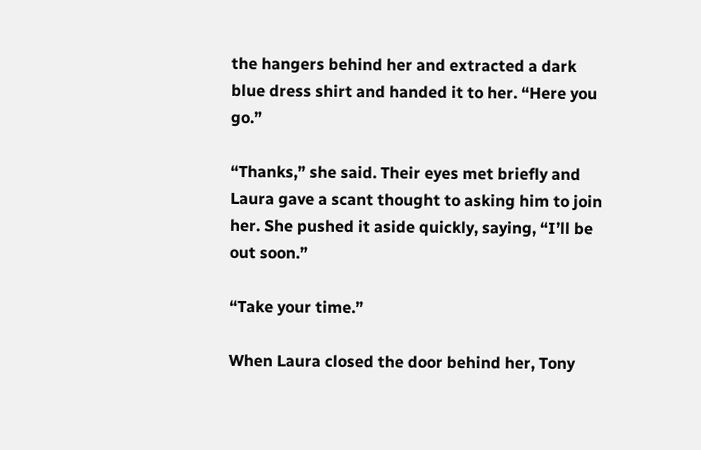the hangers behind her and extracted a dark blue dress shirt and handed it to her. “Here you go.”

“Thanks,” she said. Their eyes met briefly and Laura gave a scant thought to asking him to join her. She pushed it aside quickly, saying, “I’ll be out soon.”

“Take your time.”

When Laura closed the door behind her, Tony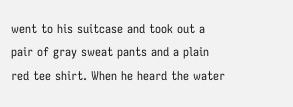went to his suitcase and took out a pair of gray sweat pants and a plain red tee shirt. When he heard the water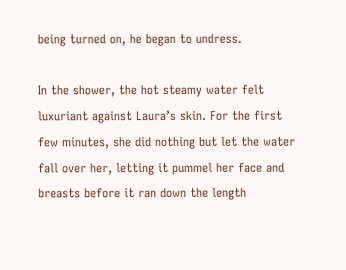being turned on, he began to undress.

In the shower, the hot steamy water felt luxuriant against Laura’s skin. For the first few minutes, she did nothing but let the water fall over her, letting it pummel her face and breasts before it ran down the length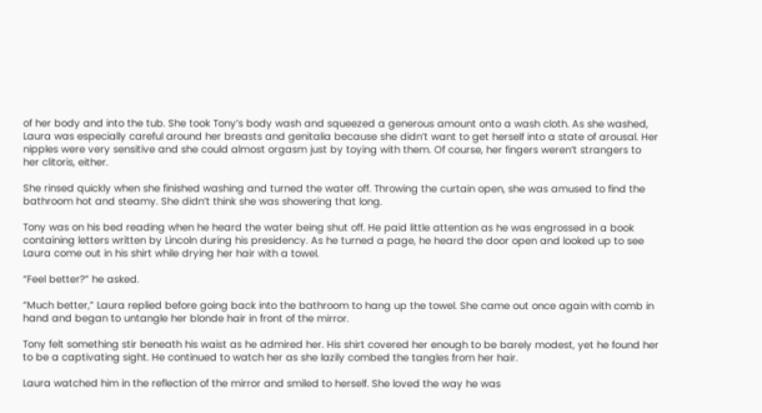of her body and into the tub. She took Tony’s body wash and squeezed a generous amount onto a wash cloth. As she washed, Laura was especially careful around her breasts and genitalia because she didn’t want to get herself into a state of arousal. Her nipples were very sensitive and she could almost orgasm just by toying with them. Of course, her fingers weren’t strangers to her clitoris, either.

She rinsed quickly when she finished washing and turned the water off. Throwing the curtain open, she was amused to find the bathroom hot and steamy. She didn’t think she was showering that long.

Tony was on his bed reading when he heard the water being shut off. He paid little attention as he was engrossed in a book containing letters written by Lincoln during his presidency. As he turned a page, he heard the door open and looked up to see Laura come out in his shirt while drying her hair with a towel.

“Feel better?” he asked.

“Much better,” Laura replied before going back into the bathroom to hang up the towel. She came out once again with comb in hand and began to untangle her blonde hair in front of the mirror.

Tony felt something stir beneath his waist as he admired her. His shirt covered her enough to be barely modest, yet he found her to be a captivating sight. He continued to watch her as she lazily combed the tangles from her hair.

Laura watched him in the reflection of the mirror and smiled to herself. She loved the way he was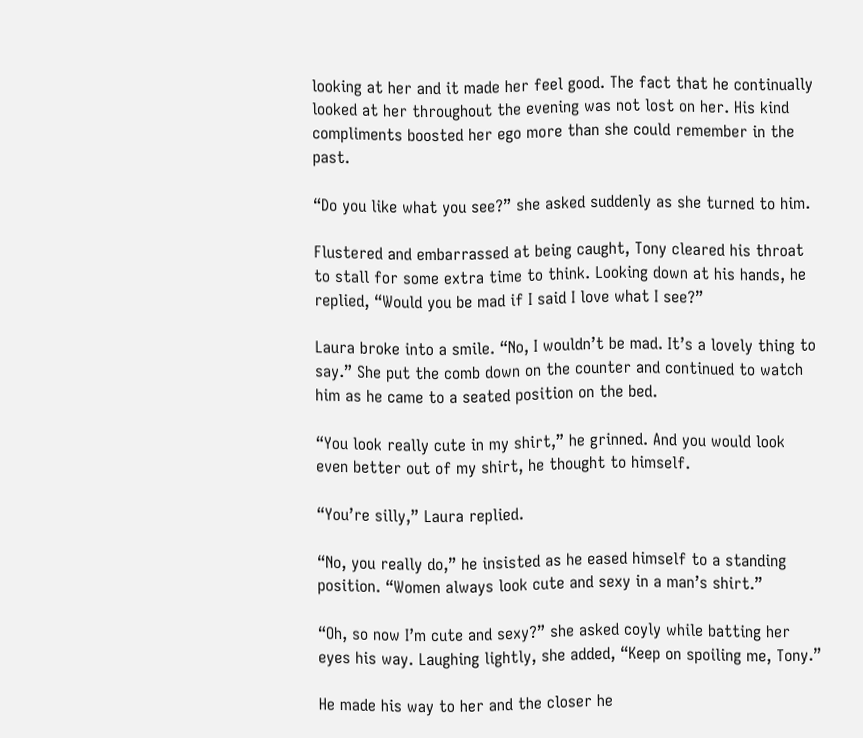looking at her and it made her feel good. The fact that he continually looked at her throughout the evening was not lost on her. His kind compliments boosted her ego more than she could remember in the past.

“Do you like what you see?” she asked suddenly as she turned to him.

Flustered and embarrassed at being caught, Tony cleared his throat to stall for some extra time to think. Looking down at his hands, he replied, “Would you be mad if I said I love what I see?”

Laura broke into a smile. “No, I wouldn’t be mad. It’s a lovely thing to say.” She put the comb down on the counter and continued to watch him as he came to a seated position on the bed.

“You look really cute in my shirt,” he grinned. And you would look even better out of my shirt, he thought to himself.

“You’re silly,” Laura replied.

“No, you really do,” he insisted as he eased himself to a standing position. “Women always look cute and sexy in a man’s shirt.”

“Oh, so now I’m cute and sexy?” she asked coyly while batting her eyes his way. Laughing lightly, she added, “Keep on spoiling me, Tony.”

He made his way to her and the closer he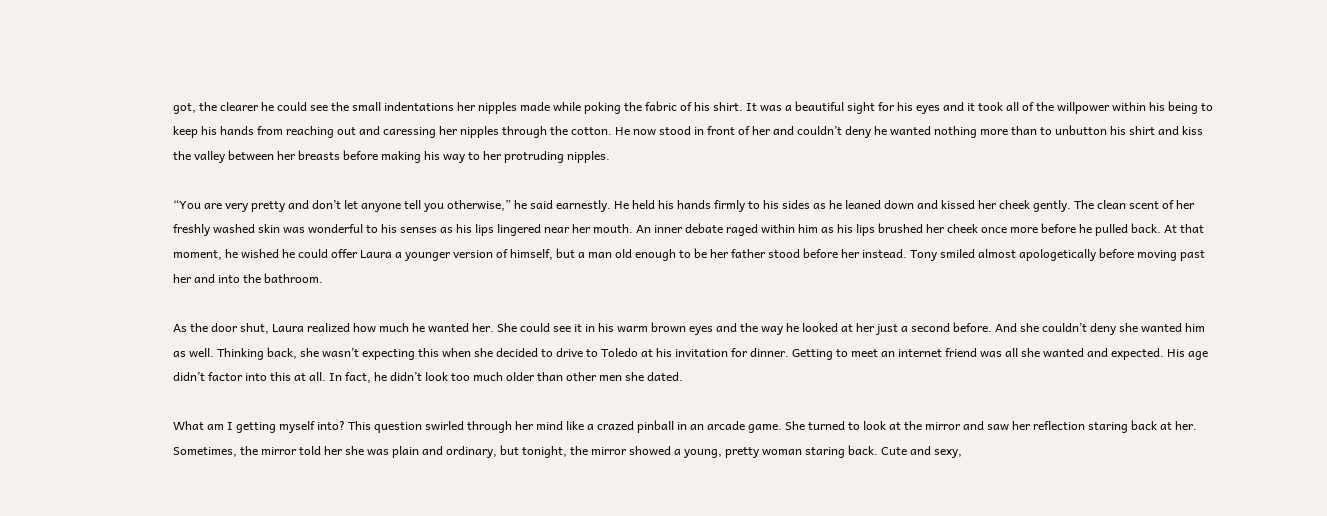got, the clearer he could see the small indentations her nipples made while poking the fabric of his shirt. It was a beautiful sight for his eyes and it took all of the willpower within his being to keep his hands from reaching out and caressing her nipples through the cotton. He now stood in front of her and couldn’t deny he wanted nothing more than to unbutton his shirt and kiss the valley between her breasts before making his way to her protruding nipples.

“You are very pretty and don’t let anyone tell you otherwise,” he said earnestly. He held his hands firmly to his sides as he leaned down and kissed her cheek gently. The clean scent of her freshly washed skin was wonderful to his senses as his lips lingered near her mouth. An inner debate raged within him as his lips brushed her cheek once more before he pulled back. At that moment, he wished he could offer Laura a younger version of himself, but a man old enough to be her father stood before her instead. Tony smiled almost apologetically before moving past her and into the bathroom.

As the door shut, Laura realized how much he wanted her. She could see it in his warm brown eyes and the way he looked at her just a second before. And she couldn’t deny she wanted him as well. Thinking back, she wasn’t expecting this when she decided to drive to Toledo at his invitation for dinner. Getting to meet an internet friend was all she wanted and expected. His age didn’t factor into this at all. In fact, he didn’t look too much older than other men she dated.

What am I getting myself into? This question swirled through her mind like a crazed pinball in an arcade game. She turned to look at the mirror and saw her reflection staring back at her. Sometimes, the mirror told her she was plain and ordinary, but tonight, the mirror showed a young, pretty woman staring back. Cute and sexy,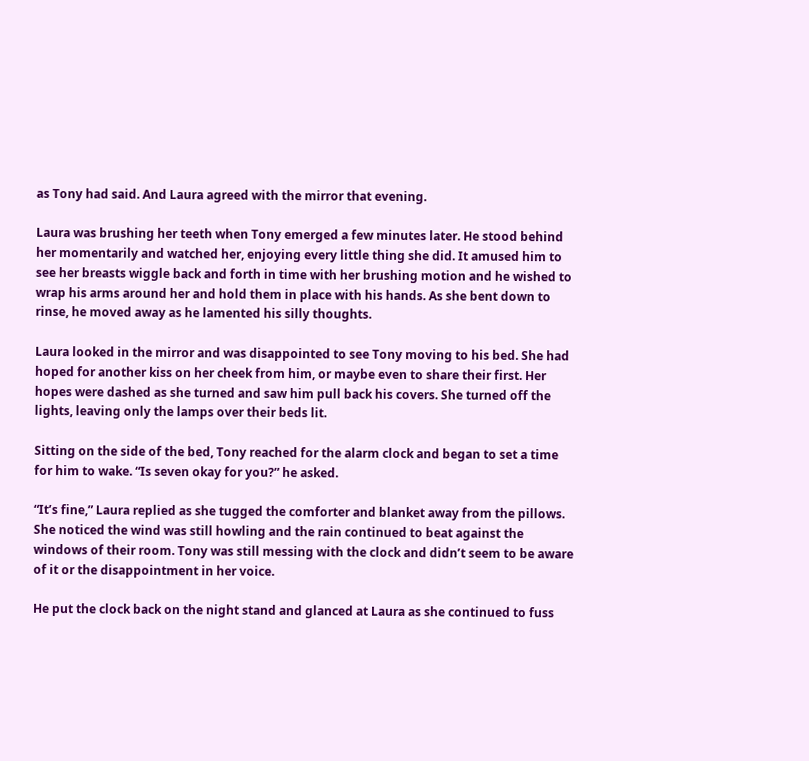as Tony had said. And Laura agreed with the mirror that evening.

Laura was brushing her teeth when Tony emerged a few minutes later. He stood behind her momentarily and watched her, enjoying every little thing she did. It amused him to see her breasts wiggle back and forth in time with her brushing motion and he wished to wrap his arms around her and hold them in place with his hands. As she bent down to rinse, he moved away as he lamented his silly thoughts.

Laura looked in the mirror and was disappointed to see Tony moving to his bed. She had hoped for another kiss on her cheek from him, or maybe even to share their first. Her hopes were dashed as she turned and saw him pull back his covers. She turned off the lights, leaving only the lamps over their beds lit.

Sitting on the side of the bed, Tony reached for the alarm clock and began to set a time for him to wake. “Is seven okay for you?” he asked.

“It’s fine,” Laura replied as she tugged the comforter and blanket away from the pillows. She noticed the wind was still howling and the rain continued to beat against the windows of their room. Tony was still messing with the clock and didn’t seem to be aware of it or the disappointment in her voice.

He put the clock back on the night stand and glanced at Laura as she continued to fuss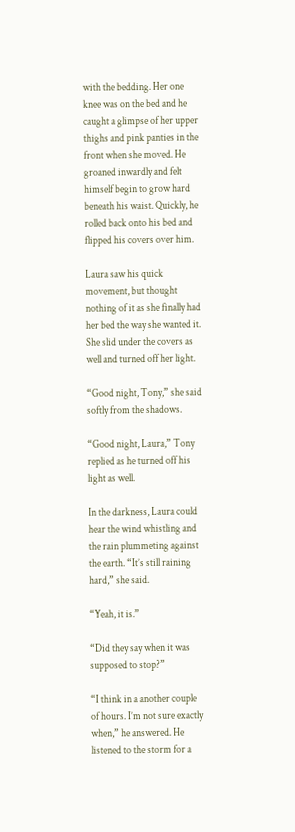with the bedding. Her one knee was on the bed and he caught a glimpse of her upper thighs and pink panties in the front when she moved. He groaned inwardly and felt himself begin to grow hard beneath his waist. Quickly, he rolled back onto his bed and flipped his covers over him.

Laura saw his quick movement, but thought nothing of it as she finally had her bed the way she wanted it. She slid under the covers as well and turned off her light.

“Good night, Tony,” she said softly from the shadows.

“Good night, Laura,” Tony replied as he turned off his light as well.

In the darkness, Laura could hear the wind whistling and the rain plummeting against the earth. “It’s still raining hard,” she said.

“Yeah, it is.”

“Did they say when it was supposed to stop?”

“I think in a another couple of hours. I’m not sure exactly when,” he answered. He listened to the storm for a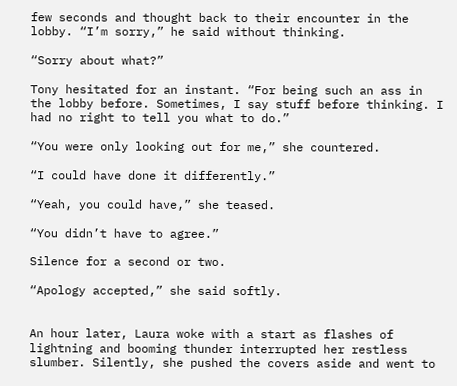few seconds and thought back to their encounter in the lobby. “I’m sorry,” he said without thinking.

“Sorry about what?”

Tony hesitated for an instant. “For being such an ass in the lobby before. Sometimes, I say stuff before thinking. I had no right to tell you what to do.”

“You were only looking out for me,” she countered.

“I could have done it differently.”

“Yeah, you could have,” she teased.

“You didn’t have to agree.”

Silence for a second or two.

“Apology accepted,” she said softly.


An hour later, Laura woke with a start as flashes of lightning and booming thunder interrupted her restless slumber. Silently, she pushed the covers aside and went to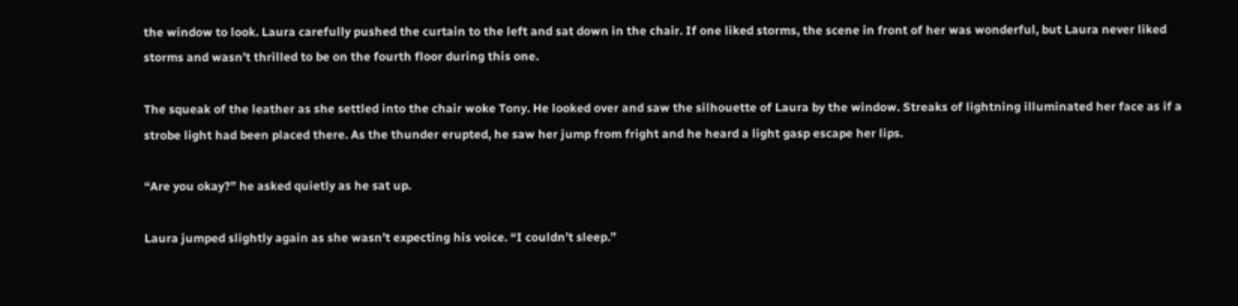the window to look. Laura carefully pushed the curtain to the left and sat down in the chair. If one liked storms, the scene in front of her was wonderful, but Laura never liked storms and wasn’t thrilled to be on the fourth floor during this one.

The squeak of the leather as she settled into the chair woke Tony. He looked over and saw the silhouette of Laura by the window. Streaks of lightning illuminated her face as if a strobe light had been placed there. As the thunder erupted, he saw her jump from fright and he heard a light gasp escape her lips.

“Are you okay?” he asked quietly as he sat up.

Laura jumped slightly again as she wasn’t expecting his voice. “I couldn’t sleep.”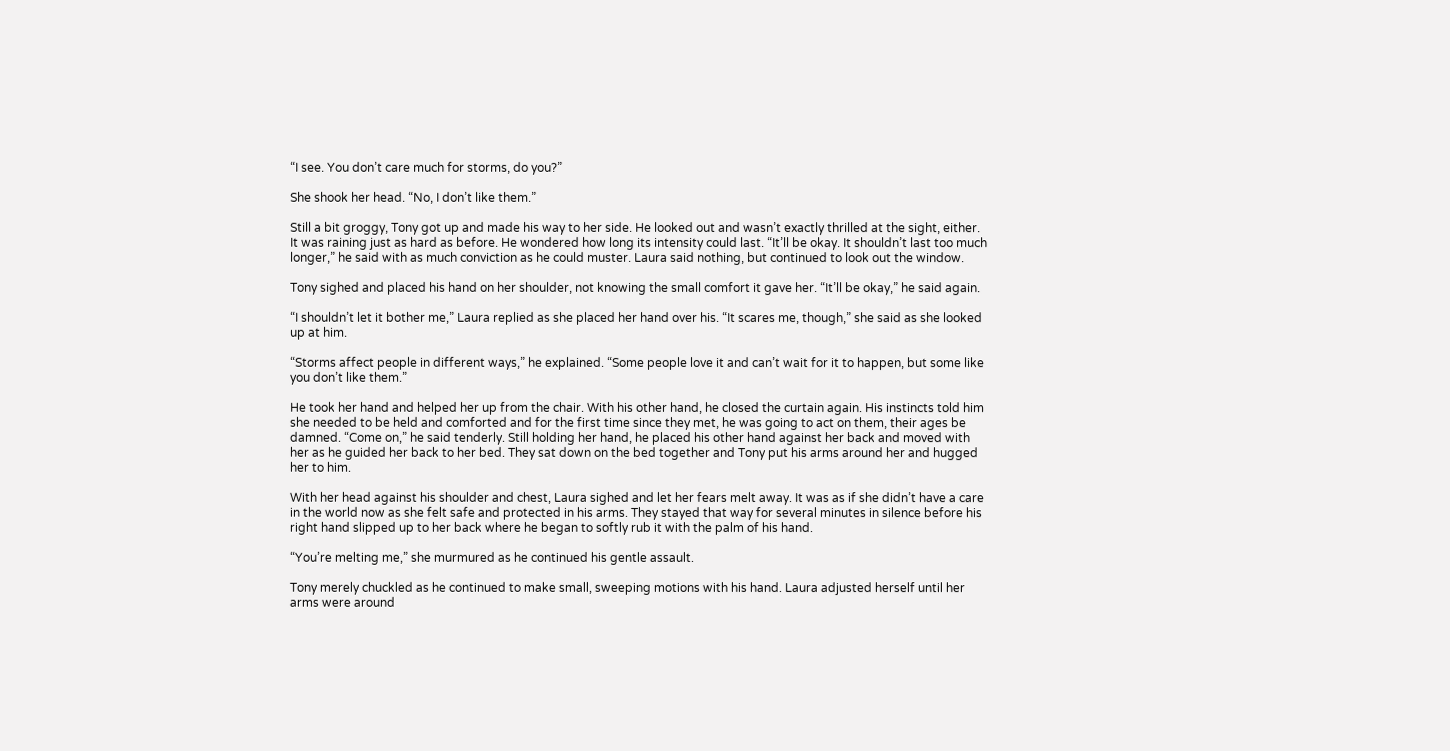“I see. You don’t care much for storms, do you?”

She shook her head. “No, I don’t like them.”

Still a bit groggy, Tony got up and made his way to her side. He looked out and wasn’t exactly thrilled at the sight, either. It was raining just as hard as before. He wondered how long its intensity could last. “It’ll be okay. It shouldn’t last too much longer,” he said with as much conviction as he could muster. Laura said nothing, but continued to look out the window.

Tony sighed and placed his hand on her shoulder, not knowing the small comfort it gave her. “It’ll be okay,” he said again.

“I shouldn’t let it bother me,” Laura replied as she placed her hand over his. “It scares me, though,” she said as she looked up at him.

“Storms affect people in different ways,” he explained. “Some people love it and can’t wait for it to happen, but some like you don’t like them.”

He took her hand and helped her up from the chair. With his other hand, he closed the curtain again. His instincts told him she needed to be held and comforted and for the first time since they met, he was going to act on them, their ages be damned. “Come on,” he said tenderly. Still holding her hand, he placed his other hand against her back and moved with her as he guided her back to her bed. They sat down on the bed together and Tony put his arms around her and hugged her to him.

With her head against his shoulder and chest, Laura sighed and let her fears melt away. It was as if she didn’t have a care in the world now as she felt safe and protected in his arms. They stayed that way for several minutes in silence before his right hand slipped up to her back where he began to softly rub it with the palm of his hand.

“You’re melting me,” she murmured as he continued his gentle assault.

Tony merely chuckled as he continued to make small, sweeping motions with his hand. Laura adjusted herself until her arms were around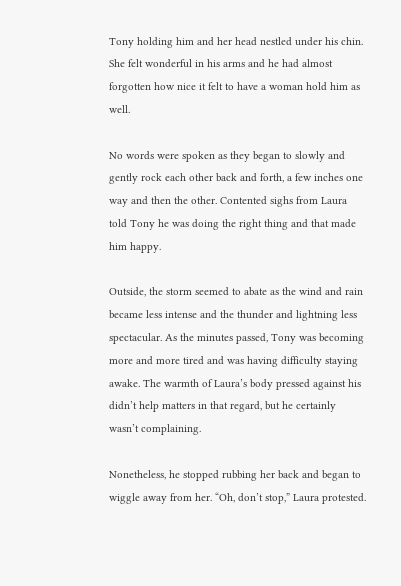Tony holding him and her head nestled under his chin. She felt wonderful in his arms and he had almost forgotten how nice it felt to have a woman hold him as well.

No words were spoken as they began to slowly and gently rock each other back and forth, a few inches one way and then the other. Contented sighs from Laura told Tony he was doing the right thing and that made him happy.

Outside, the storm seemed to abate as the wind and rain became less intense and the thunder and lightning less spectacular. As the minutes passed, Tony was becoming more and more tired and was having difficulty staying awake. The warmth of Laura’s body pressed against his didn’t help matters in that regard, but he certainly wasn’t complaining.

Nonetheless, he stopped rubbing her back and began to wiggle away from her. “Oh, don’t stop,” Laura protested.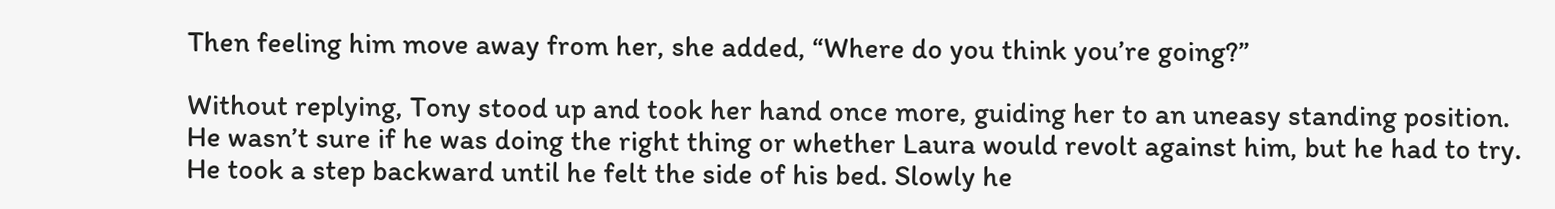Then feeling him move away from her, she added, “Where do you think you’re going?”

Without replying, Tony stood up and took her hand once more, guiding her to an uneasy standing position. He wasn’t sure if he was doing the right thing or whether Laura would revolt against him, but he had to try. He took a step backward until he felt the side of his bed. Slowly he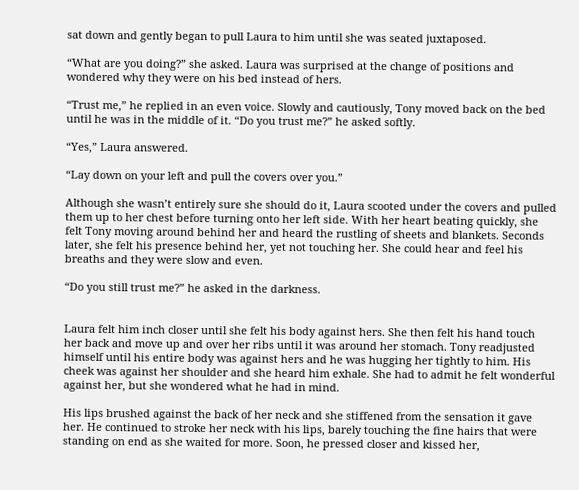sat down and gently began to pull Laura to him until she was seated juxtaposed.

“What are you doing?” she asked. Laura was surprised at the change of positions and wondered why they were on his bed instead of hers.

“Trust me,” he replied in an even voice. Slowly and cautiously, Tony moved back on the bed until he was in the middle of it. “Do you trust me?” he asked softly.

“Yes,” Laura answered.

“Lay down on your left and pull the covers over you.”

Although she wasn’t entirely sure she should do it, Laura scooted under the covers and pulled them up to her chest before turning onto her left side. With her heart beating quickly, she felt Tony moving around behind her and heard the rustling of sheets and blankets. Seconds later, she felt his presence behind her, yet not touching her. She could hear and feel his breaths and they were slow and even.

“Do you still trust me?” he asked in the darkness.


Laura felt him inch closer until she felt his body against hers. She then felt his hand touch her back and move up and over her ribs until it was around her stomach. Tony readjusted himself until his entire body was against hers and he was hugging her tightly to him. His cheek was against her shoulder and she heard him exhale. She had to admit he felt wonderful against her, but she wondered what he had in mind.

His lips brushed against the back of her neck and she stiffened from the sensation it gave her. He continued to stroke her neck with his lips, barely touching the fine hairs that were standing on end as she waited for more. Soon, he pressed closer and kissed her,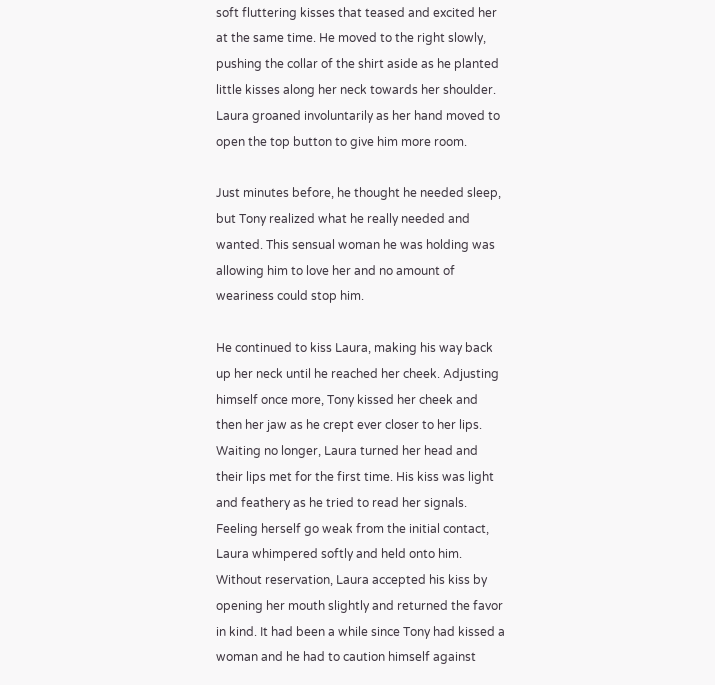soft fluttering kisses that teased and excited her at the same time. He moved to the right slowly, pushing the collar of the shirt aside as he planted little kisses along her neck towards her shoulder. Laura groaned involuntarily as her hand moved to open the top button to give him more room.

Just minutes before, he thought he needed sleep, but Tony realized what he really needed and wanted. This sensual woman he was holding was allowing him to love her and no amount of weariness could stop him.

He continued to kiss Laura, making his way back up her neck until he reached her cheek. Adjusting himself once more, Tony kissed her cheek and then her jaw as he crept ever closer to her lips. Waiting no longer, Laura turned her head and their lips met for the first time. His kiss was light and feathery as he tried to read her signals. Feeling herself go weak from the initial contact, Laura whimpered softly and held onto him. Without reservation, Laura accepted his kiss by opening her mouth slightly and returned the favor in kind. It had been a while since Tony had kissed a woman and he had to caution himself against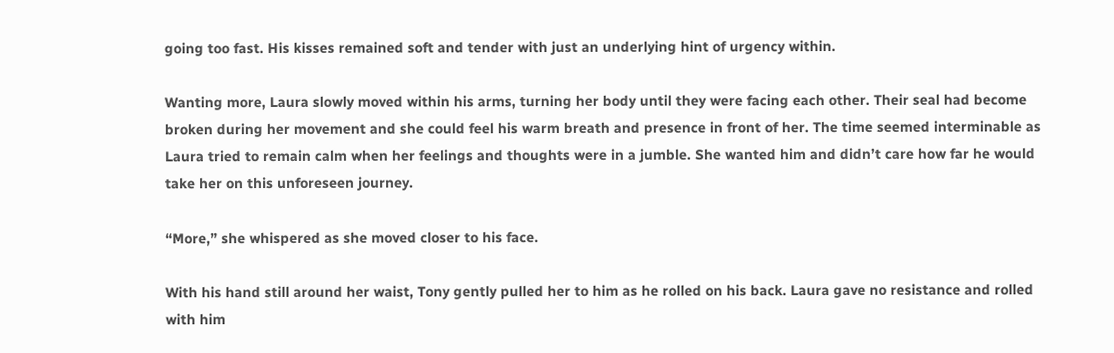going too fast. His kisses remained soft and tender with just an underlying hint of urgency within.

Wanting more, Laura slowly moved within his arms, turning her body until they were facing each other. Their seal had become broken during her movement and she could feel his warm breath and presence in front of her. The time seemed interminable as Laura tried to remain calm when her feelings and thoughts were in a jumble. She wanted him and didn’t care how far he would take her on this unforeseen journey.

“More,” she whispered as she moved closer to his face.

With his hand still around her waist, Tony gently pulled her to him as he rolled on his back. Laura gave no resistance and rolled with him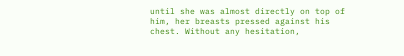until she was almost directly on top of him, her breasts pressed against his chest. Without any hesitation,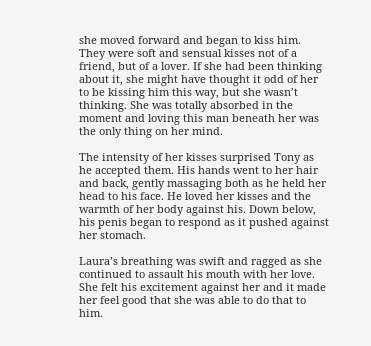she moved forward and began to kiss him. They were soft and sensual kisses not of a friend, but of a lover. If she had been thinking about it, she might have thought it odd of her to be kissing him this way, but she wasn’t thinking. She was totally absorbed in the moment and loving this man beneath her was the only thing on her mind.

The intensity of her kisses surprised Tony as he accepted them. His hands went to her hair and back, gently massaging both as he held her head to his face. He loved her kisses and the warmth of her body against his. Down below, his penis began to respond as it pushed against her stomach.

Laura’s breathing was swift and ragged as she continued to assault his mouth with her love. She felt his excitement against her and it made her feel good that she was able to do that to him.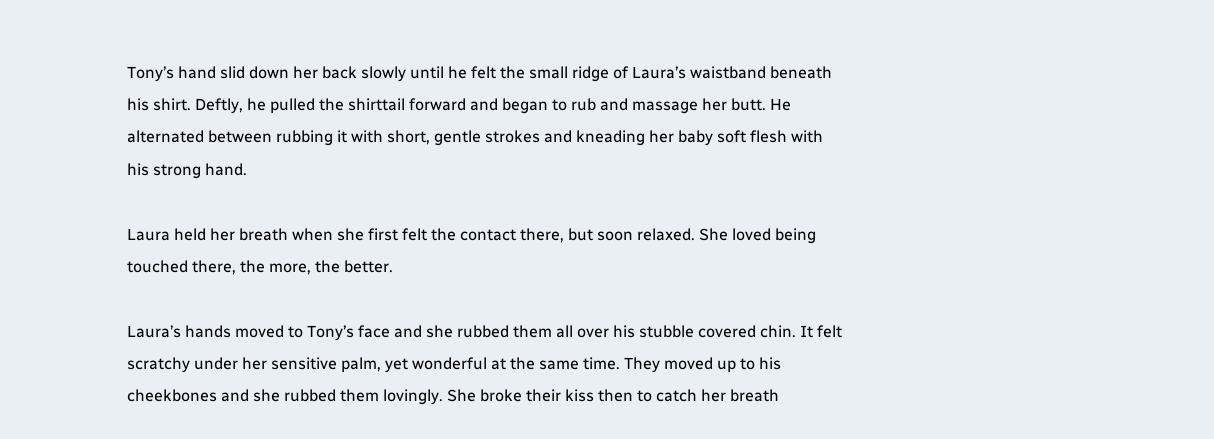Tony’s hand slid down her back slowly until he felt the small ridge of Laura’s waistband beneath his shirt. Deftly, he pulled the shirttail forward and began to rub and massage her butt. He alternated between rubbing it with short, gentle strokes and kneading her baby soft flesh with his strong hand.

Laura held her breath when she first felt the contact there, but soon relaxed. She loved being touched there, the more, the better.

Laura’s hands moved to Tony’s face and she rubbed them all over his stubble covered chin. It felt scratchy under her sensitive palm, yet wonderful at the same time. They moved up to his cheekbones and she rubbed them lovingly. She broke their kiss then to catch her breath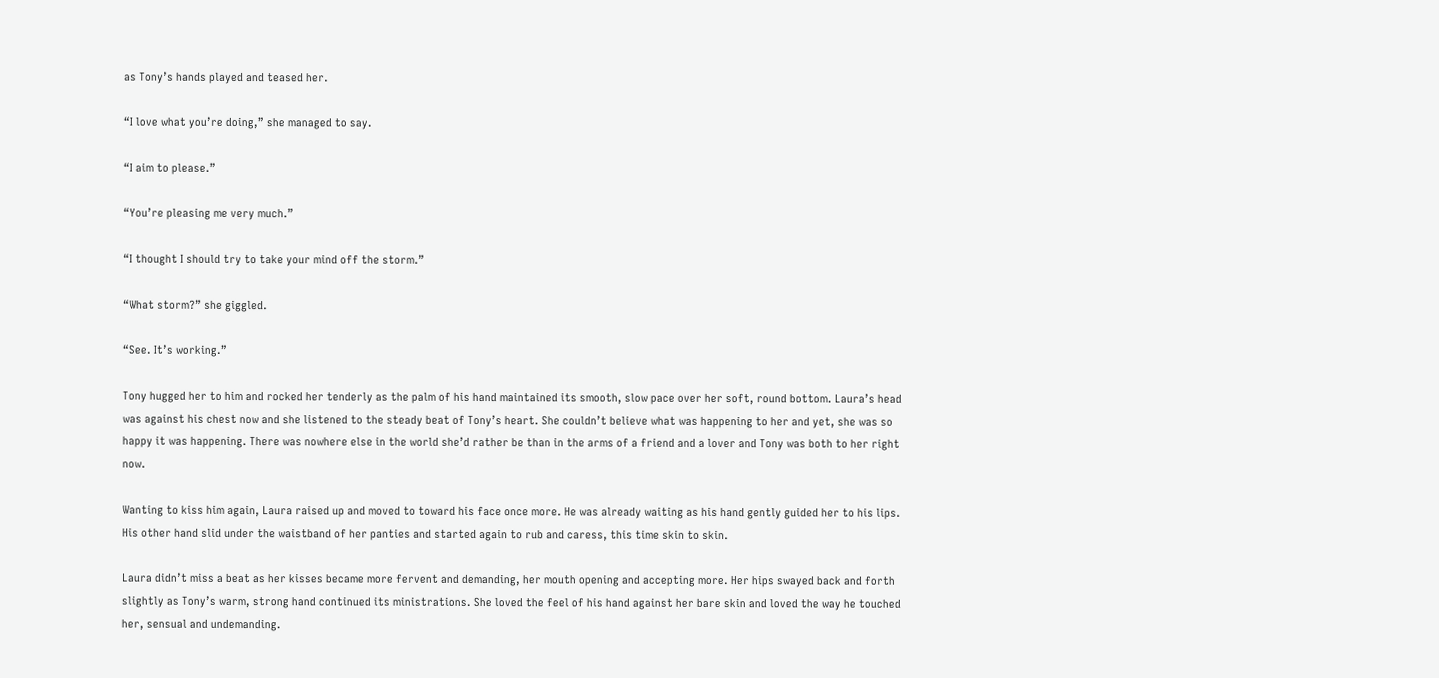as Tony’s hands played and teased her.

“I love what you’re doing,” she managed to say.

“I aim to please.”

“You’re pleasing me very much.”

“I thought I should try to take your mind off the storm.”

“What storm?” she giggled.

“See. It’s working.”

Tony hugged her to him and rocked her tenderly as the palm of his hand maintained its smooth, slow pace over her soft, round bottom. Laura’s head was against his chest now and she listened to the steady beat of Tony’s heart. She couldn’t believe what was happening to her and yet, she was so happy it was happening. There was nowhere else in the world she’d rather be than in the arms of a friend and a lover and Tony was both to her right now.

Wanting to kiss him again, Laura raised up and moved to toward his face once more. He was already waiting as his hand gently guided her to his lips. His other hand slid under the waistband of her panties and started again to rub and caress, this time skin to skin.

Laura didn’t miss a beat as her kisses became more fervent and demanding, her mouth opening and accepting more. Her hips swayed back and forth slightly as Tony’s warm, strong hand continued its ministrations. She loved the feel of his hand against her bare skin and loved the way he touched her, sensual and undemanding.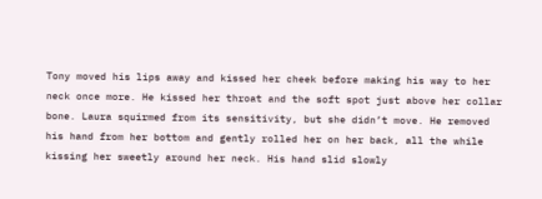Tony moved his lips away and kissed her cheek before making his way to her neck once more. He kissed her throat and the soft spot just above her collar bone. Laura squirmed from its sensitivity, but she didn’t move. He removed his hand from her bottom and gently rolled her on her back, all the while kissing her sweetly around her neck. His hand slid slowly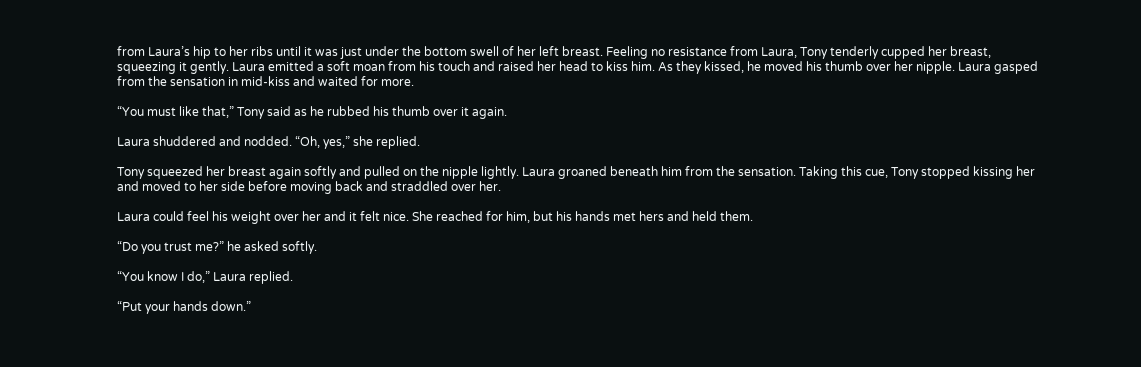from Laura’s hip to her ribs until it was just under the bottom swell of her left breast. Feeling no resistance from Laura, Tony tenderly cupped her breast, squeezing it gently. Laura emitted a soft moan from his touch and raised her head to kiss him. As they kissed, he moved his thumb over her nipple. Laura gasped from the sensation in mid-kiss and waited for more.

“You must like that,” Tony said as he rubbed his thumb over it again.

Laura shuddered and nodded. “Oh, yes,” she replied.

Tony squeezed her breast again softly and pulled on the nipple lightly. Laura groaned beneath him from the sensation. Taking this cue, Tony stopped kissing her and moved to her side before moving back and straddled over her.

Laura could feel his weight over her and it felt nice. She reached for him, but his hands met hers and held them.

“Do you trust me?” he asked softly.

“You know I do,” Laura replied.

“Put your hands down.”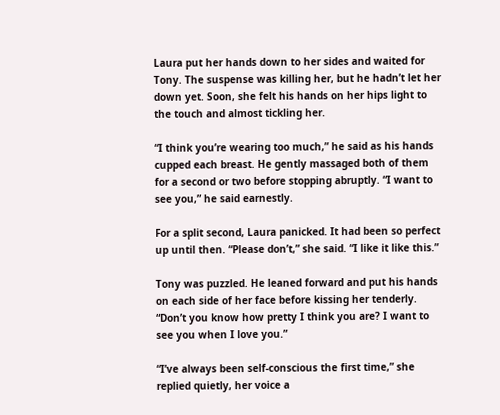Laura put her hands down to her sides and waited for Tony. The suspense was killing her, but he hadn’t let her down yet. Soon, she felt his hands on her hips light to the touch and almost tickling her.

“I think you’re wearing too much,” he said as his hands cupped each breast. He gently massaged both of them for a second or two before stopping abruptly. “I want to see you,” he said earnestly.

For a split second, Laura panicked. It had been so perfect up until then. “Please don’t,” she said. “I like it like this.”

Tony was puzzled. He leaned forward and put his hands on each side of her face before kissing her tenderly. “Don’t you know how pretty I think you are? I want to see you when I love you.”

“I’ve always been self-conscious the first time,” she replied quietly, her voice a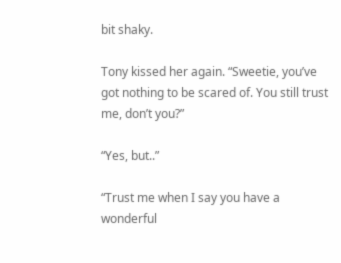bit shaky.

Tony kissed her again. “Sweetie, you’ve got nothing to be scared of. You still trust me, don’t you?”

“Yes, but..”

“Trust me when I say you have a wonderful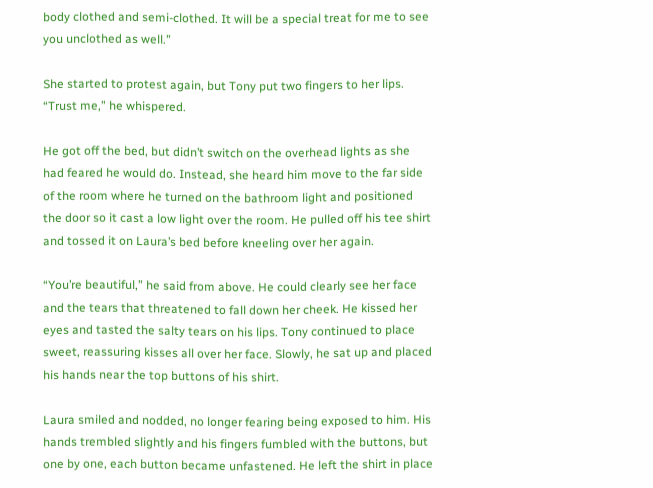body clothed and semi-clothed. It will be a special treat for me to see you unclothed as well.”

She started to protest again, but Tony put two fingers to her lips. “Trust me,” he whispered.

He got off the bed, but didn’t switch on the overhead lights as she had feared he would do. Instead, she heard him move to the far side of the room where he turned on the bathroom light and positioned the door so it cast a low light over the room. He pulled off his tee shirt and tossed it on Laura’s bed before kneeling over her again.

“You’re beautiful,” he said from above. He could clearly see her face and the tears that threatened to fall down her cheek. He kissed her eyes and tasted the salty tears on his lips. Tony continued to place sweet, reassuring kisses all over her face. Slowly, he sat up and placed his hands near the top buttons of his shirt.

Laura smiled and nodded, no longer fearing being exposed to him. His hands trembled slightly and his fingers fumbled with the buttons, but one by one, each button became unfastened. He left the shirt in place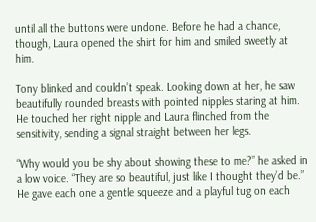until all the buttons were undone. Before he had a chance, though, Laura opened the shirt for him and smiled sweetly at him.

Tony blinked and couldn’t speak. Looking down at her, he saw beautifully rounded breasts with pointed nipples staring at him. He touched her right nipple and Laura flinched from the sensitivity, sending a signal straight between her legs.

“Why would you be shy about showing these to me?” he asked in a low voice. “They are so beautiful, just like I thought they’d be.” He gave each one a gentle squeeze and a playful tug on each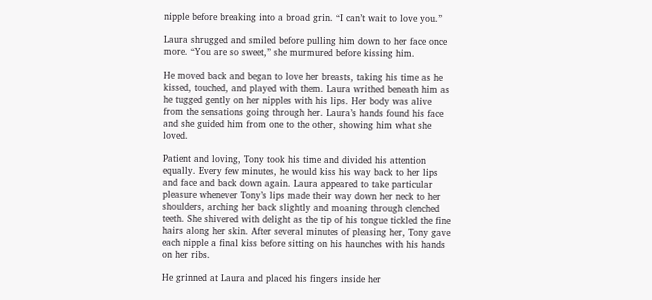nipple before breaking into a broad grin. “I can’t wait to love you.”

Laura shrugged and smiled before pulling him down to her face once more. “You are so sweet,” she murmured before kissing him.

He moved back and began to love her breasts, taking his time as he kissed, touched, and played with them. Laura writhed beneath him as he tugged gently on her nipples with his lips. Her body was alive from the sensations going through her. Laura’s hands found his face and she guided him from one to the other, showing him what she loved.

Patient and loving, Tony took his time and divided his attention equally. Every few minutes, he would kiss his way back to her lips and face and back down again. Laura appeared to take particular pleasure whenever Tony’s lips made their way down her neck to her shoulders, arching her back slightly and moaning through clenched teeth. She shivered with delight as the tip of his tongue tickled the fine hairs along her skin. After several minutes of pleasing her, Tony gave each nipple a final kiss before sitting on his haunches with his hands on her ribs.

He grinned at Laura and placed his fingers inside her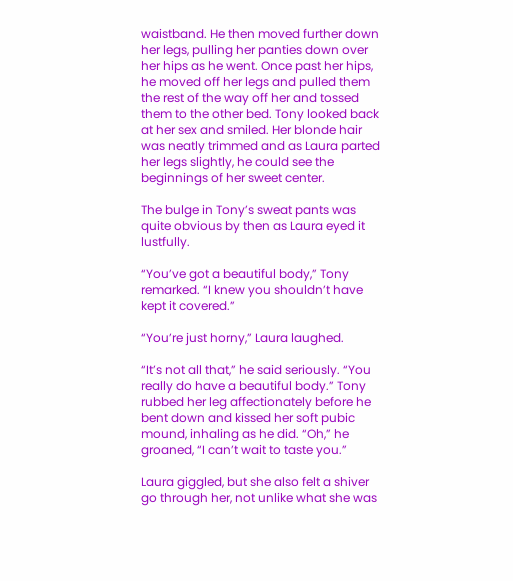waistband. He then moved further down her legs, pulling her panties down over her hips as he went. Once past her hips, he moved off her legs and pulled them the rest of the way off her and tossed them to the other bed. Tony looked back at her sex and smiled. Her blonde hair was neatly trimmed and as Laura parted her legs slightly, he could see the beginnings of her sweet center.

The bulge in Tony’s sweat pants was quite obvious by then as Laura eyed it lustfully.

“You’ve got a beautiful body,” Tony remarked. “I knew you shouldn’t have kept it covered.”

“You’re just horny,” Laura laughed.

“It’s not all that,” he said seriously. “You really do have a beautiful body.” Tony rubbed her leg affectionately before he bent down and kissed her soft pubic mound, inhaling as he did. “Oh,” he groaned, “I can’t wait to taste you.”

Laura giggled, but she also felt a shiver go through her, not unlike what she was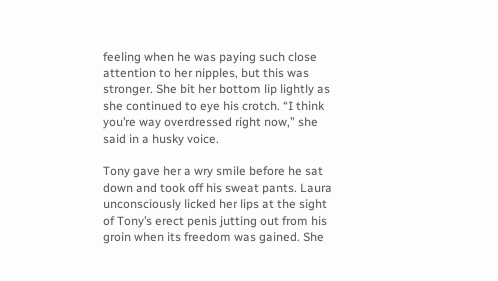feeling when he was paying such close attention to her nipples, but this was stronger. She bit her bottom lip lightly as she continued to eye his crotch. “I think you’re way overdressed right now,” she said in a husky voice.

Tony gave her a wry smile before he sat down and took off his sweat pants. Laura unconsciously licked her lips at the sight of Tony’s erect penis jutting out from his groin when its freedom was gained. She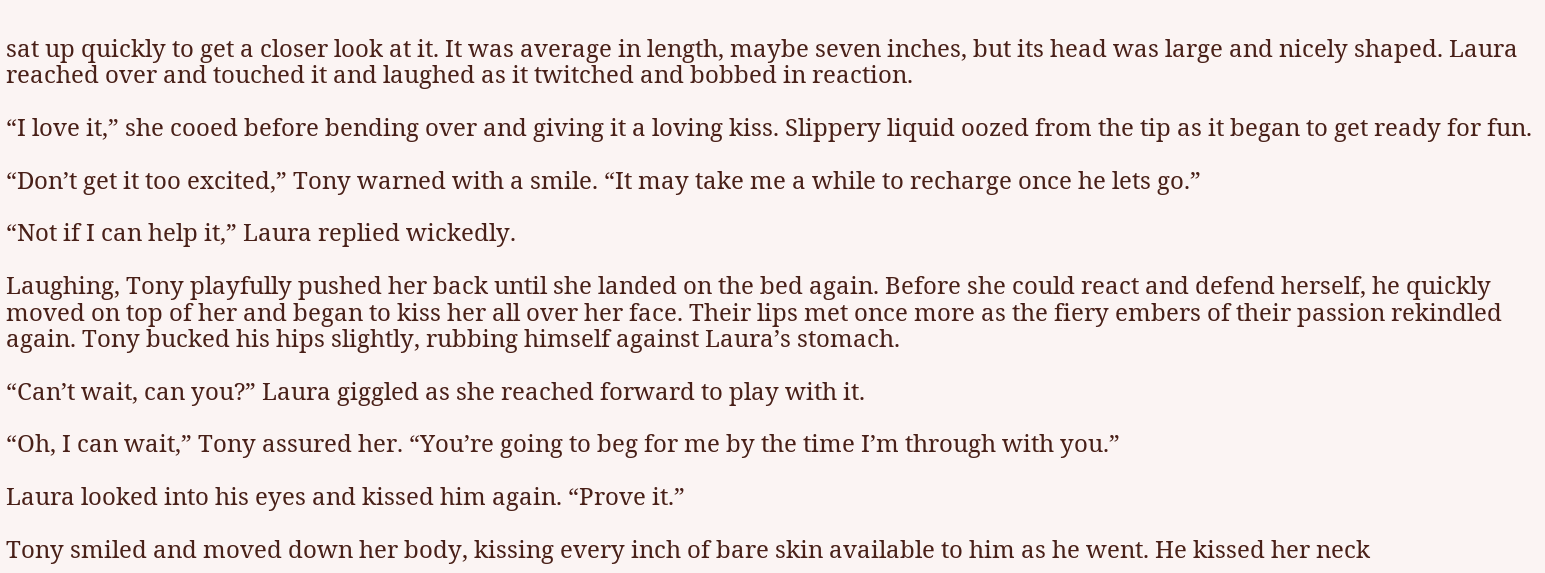sat up quickly to get a closer look at it. It was average in length, maybe seven inches, but its head was large and nicely shaped. Laura reached over and touched it and laughed as it twitched and bobbed in reaction.

“I love it,” she cooed before bending over and giving it a loving kiss. Slippery liquid oozed from the tip as it began to get ready for fun.

“Don’t get it too excited,” Tony warned with a smile. “It may take me a while to recharge once he lets go.”

“Not if I can help it,” Laura replied wickedly.

Laughing, Tony playfully pushed her back until she landed on the bed again. Before she could react and defend herself, he quickly moved on top of her and began to kiss her all over her face. Their lips met once more as the fiery embers of their passion rekindled again. Tony bucked his hips slightly, rubbing himself against Laura’s stomach.

“Can’t wait, can you?” Laura giggled as she reached forward to play with it.

“Oh, I can wait,” Tony assured her. “You’re going to beg for me by the time I’m through with you.”

Laura looked into his eyes and kissed him again. “Prove it.”

Tony smiled and moved down her body, kissing every inch of bare skin available to him as he went. He kissed her neck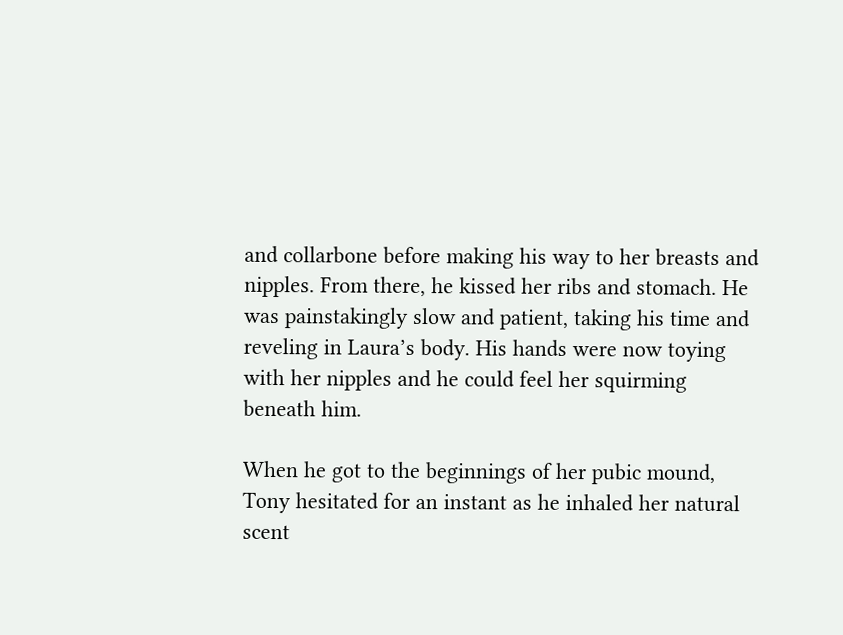and collarbone before making his way to her breasts and nipples. From there, he kissed her ribs and stomach. He was painstakingly slow and patient, taking his time and reveling in Laura’s body. His hands were now toying with her nipples and he could feel her squirming beneath him.

When he got to the beginnings of her pubic mound, Tony hesitated for an instant as he inhaled her natural scent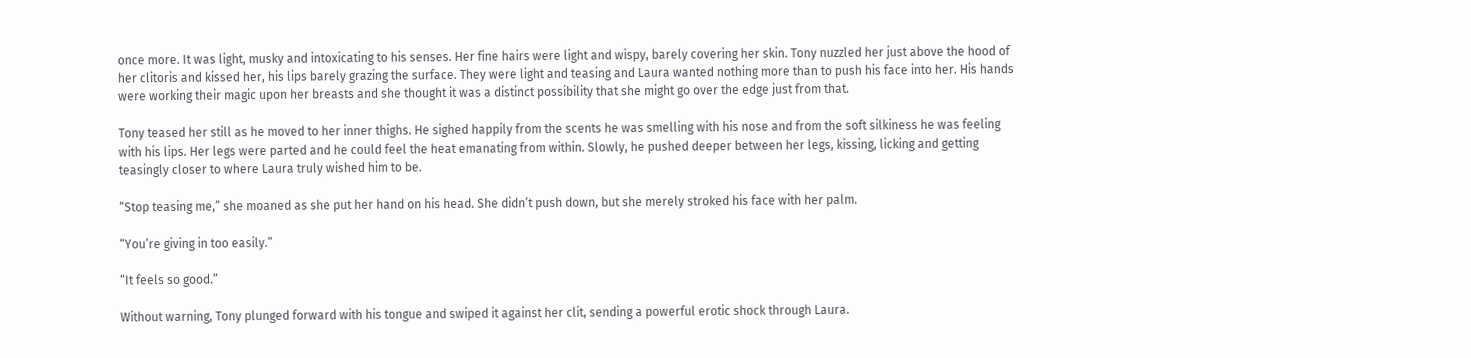once more. It was light, musky and intoxicating to his senses. Her fine hairs were light and wispy, barely covering her skin. Tony nuzzled her just above the hood of her clitoris and kissed her, his lips barely grazing the surface. They were light and teasing and Laura wanted nothing more than to push his face into her. His hands were working their magic upon her breasts and she thought it was a distinct possibility that she might go over the edge just from that.

Tony teased her still as he moved to her inner thighs. He sighed happily from the scents he was smelling with his nose and from the soft silkiness he was feeling with his lips. Her legs were parted and he could feel the heat emanating from within. Slowly, he pushed deeper between her legs, kissing, licking and getting teasingly closer to where Laura truly wished him to be.

“Stop teasing me,” she moaned as she put her hand on his head. She didn’t push down, but she merely stroked his face with her palm.

“You’re giving in too easily.”

“It feels so good.”

Without warning, Tony plunged forward with his tongue and swiped it against her clit, sending a powerful erotic shock through Laura.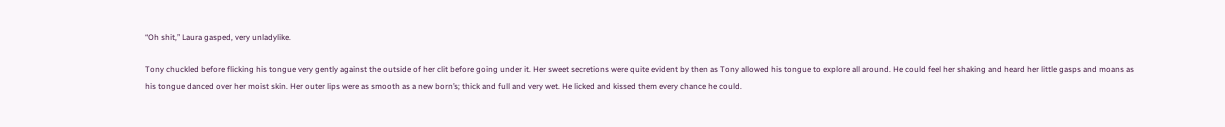“Oh shit,” Laura gasped, very unladylike.

Tony chuckled before flicking his tongue very gently against the outside of her clit before going under it. Her sweet secretions were quite evident by then as Tony allowed his tongue to explore all around. He could feel her shaking and heard her little gasps and moans as his tongue danced over her moist skin. Her outer lips were as smooth as a new born’s; thick and full and very wet. He licked and kissed them every chance he could.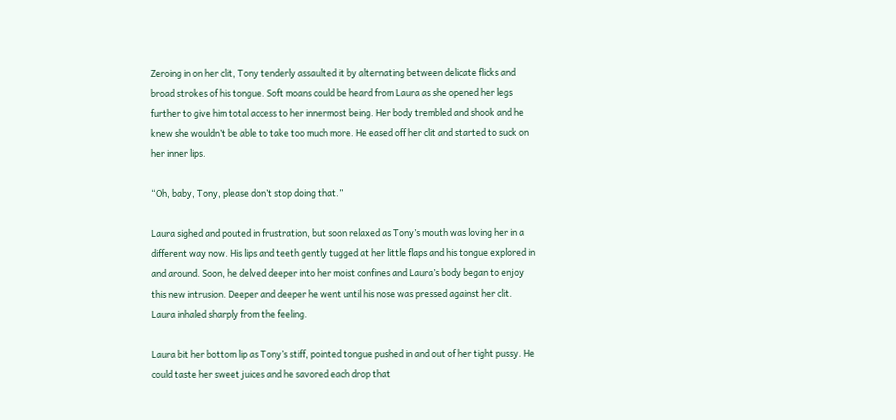Zeroing in on her clit, Tony tenderly assaulted it by alternating between delicate flicks and broad strokes of his tongue. Soft moans could be heard from Laura as she opened her legs further to give him total access to her innermost being. Her body trembled and shook and he knew she wouldn’t be able to take too much more. He eased off her clit and started to suck on her inner lips.

“Oh, baby, Tony, please don’t stop doing that.”

Laura sighed and pouted in frustration, but soon relaxed as Tony’s mouth was loving her in a different way now. His lips and teeth gently tugged at her little flaps and his tongue explored in and around. Soon, he delved deeper into her moist confines and Laura’s body began to enjoy this new intrusion. Deeper and deeper he went until his nose was pressed against her clit. Laura inhaled sharply from the feeling.

Laura bit her bottom lip as Tony’s stiff, pointed tongue pushed in and out of her tight pussy. He could taste her sweet juices and he savored each drop that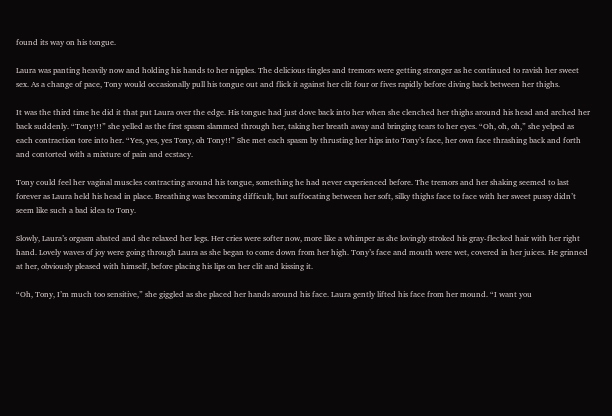found its way on his tongue.

Laura was panting heavily now and holding his hands to her nipples. The delicious tingles and tremors were getting stronger as he continued to ravish her sweet sex. As a change of pace, Tony would occasionally pull his tongue out and flick it against her clit four or fives rapidly before diving back between her thighs.

It was the third time he did it that put Laura over the edge. His tongue had just dove back into her when she clenched her thighs around his head and arched her back suddenly. “Tony!!!” she yelled as the first spasm slammed through her, taking her breath away and bringing tears to her eyes. “Oh, oh, oh,” she yelped as each contraction tore into her. “Yes, yes, yes Tony, oh Tony!!” She met each spasm by thrusting her hips into Tony’s face, her own face thrashing back and forth and contorted with a mixture of pain and ecstacy.

Tony could feel her vaginal muscles contracting around his tongue, something he had never experienced before. The tremors and her shaking seemed to last forever as Laura held his head in place. Breathing was becoming difficult, but suffocating between her soft, silky thighs face to face with her sweet pussy didn’t seem like such a bad idea to Tony.

Slowly, Laura’s orgasm abated and she relaxed her legs. Her cries were softer now, more like a whimper as she lovingly stroked his gray-flecked hair with her right hand. Lovely waves of joy were going through Laura as she began to come down from her high. Tony’s face and mouth were wet, covered in her juices. He grinned at her, obviously pleased with himself, before placing his lips on her clit and kissing it.

“Oh, Tony, I’m much too sensitive,” she giggled as she placed her hands around his face. Laura gently lifted his face from her mound. “I want you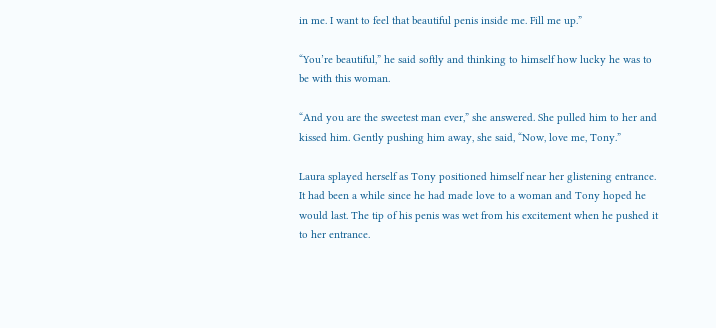in me. I want to feel that beautiful penis inside me. Fill me up.”

“You’re beautiful,” he said softly and thinking to himself how lucky he was to be with this woman.

“And you are the sweetest man ever,” she answered. She pulled him to her and kissed him. Gently pushing him away, she said, “Now, love me, Tony.”

Laura splayed herself as Tony positioned himself near her glistening entrance. It had been a while since he had made love to a woman and Tony hoped he would last. The tip of his penis was wet from his excitement when he pushed it to her entrance.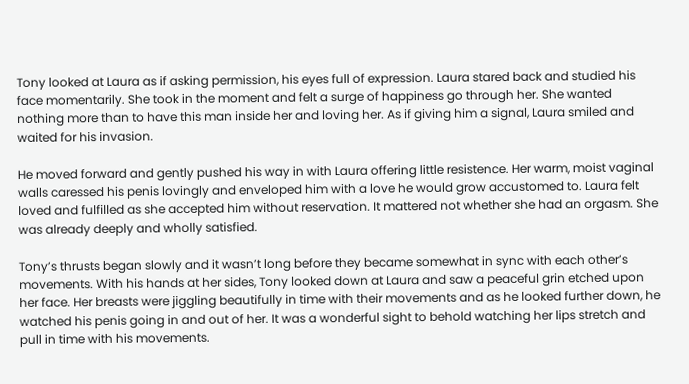Tony looked at Laura as if asking permission, his eyes full of expression. Laura stared back and studied his face momentarily. She took in the moment and felt a surge of happiness go through her. She wanted nothing more than to have this man inside her and loving her. As if giving him a signal, Laura smiled and waited for his invasion.

He moved forward and gently pushed his way in with Laura offering little resistence. Her warm, moist vaginal walls caressed his penis lovingly and enveloped him with a love he would grow accustomed to. Laura felt loved and fulfilled as she accepted him without reservation. It mattered not whether she had an orgasm. She was already deeply and wholly satisfied.

Tony’s thrusts began slowly and it wasn’t long before they became somewhat in sync with each other’s movements. With his hands at her sides, Tony looked down at Laura and saw a peaceful grin etched upon her face. Her breasts were jiggling beautifully in time with their movements and as he looked further down, he watched his penis going in and out of her. It was a wonderful sight to behold watching her lips stretch and pull in time with his movements.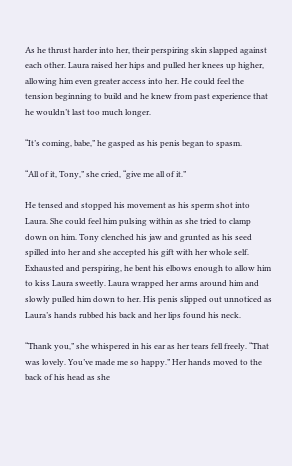As he thrust harder into her, their perspiring skin slapped against each other. Laura raised her hips and pulled her knees up higher, allowing him even greater access into her. He could feel the tension beginning to build and he knew from past experience that he wouldn’t last too much longer.

“It’s coming, babe,” he gasped as his penis began to spasm.

“All of it, Tony,” she cried, “give me all of it.”

He tensed and stopped his movement as his sperm shot into Laura. She could feel him pulsing within as she tried to clamp down on him. Tony clenched his jaw and grunted as his seed spilled into her and she accepted his gift with her whole self. Exhausted and perspiring, he bent his elbows enough to allow him to kiss Laura sweetly. Laura wrapped her arms around him and slowly pulled him down to her. His penis slipped out unnoticed as Laura’s hands rubbed his back and her lips found his neck.

“Thank you,” she whispered in his ear as her tears fell freely. “That was lovely. You’ve made me so happy.” Her hands moved to the back of his head as she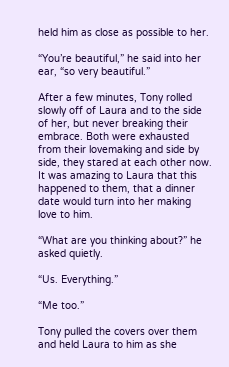held him as close as possible to her.

“You’re beautiful,” he said into her ear, “so very beautiful.”

After a few minutes, Tony rolled slowly off of Laura and to the side of her, but never breaking their embrace. Both were exhausted from their lovemaking and side by side, they stared at each other now. It was amazing to Laura that this happened to them, that a dinner date would turn into her making love to him.

“What are you thinking about?” he asked quietly.

“Us. Everything.”

“Me too.”

Tony pulled the covers over them and held Laura to him as she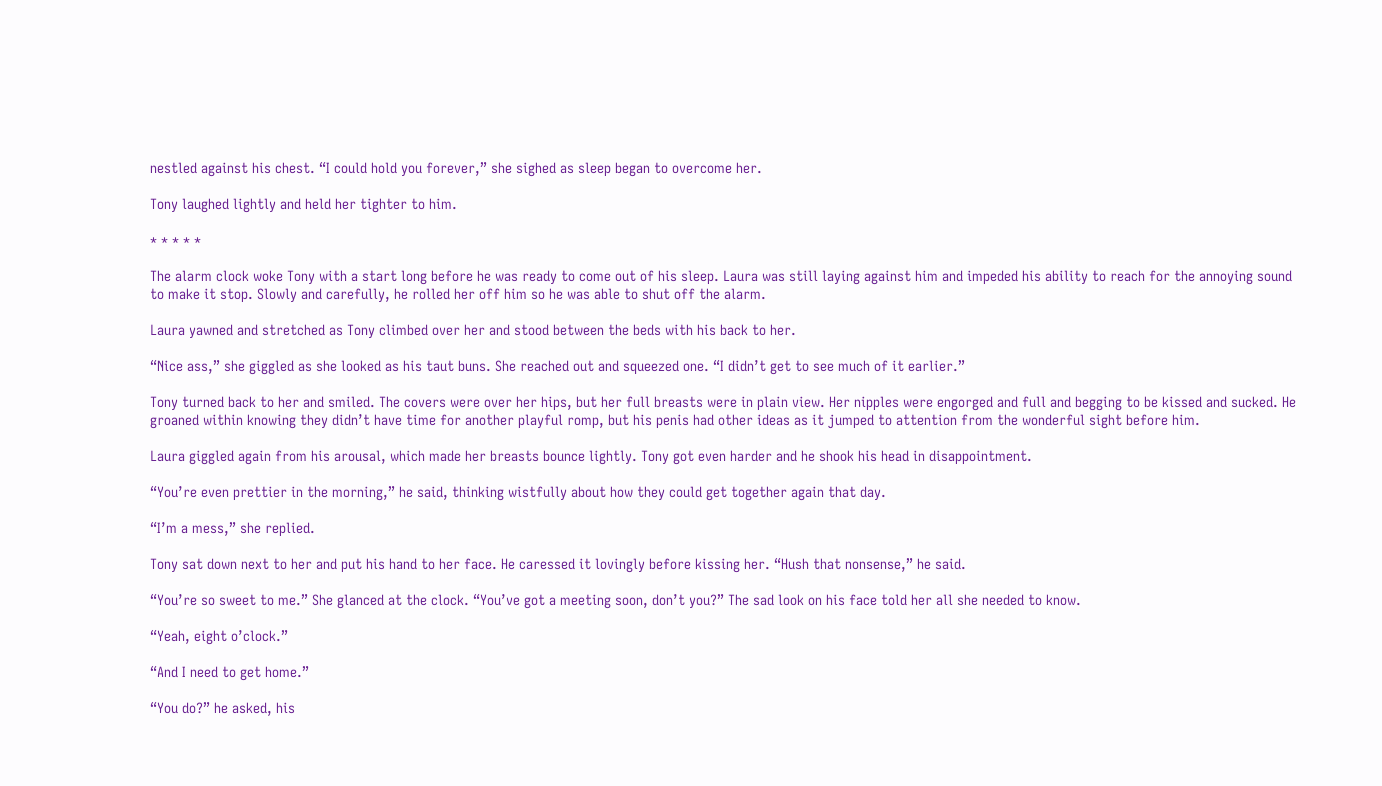nestled against his chest. “I could hold you forever,” she sighed as sleep began to overcome her.

Tony laughed lightly and held her tighter to him.

* * * * *

The alarm clock woke Tony with a start long before he was ready to come out of his sleep. Laura was still laying against him and impeded his ability to reach for the annoying sound to make it stop. Slowly and carefully, he rolled her off him so he was able to shut off the alarm.

Laura yawned and stretched as Tony climbed over her and stood between the beds with his back to her.

“Nice ass,” she giggled as she looked as his taut buns. She reached out and squeezed one. “I didn’t get to see much of it earlier.”

Tony turned back to her and smiled. The covers were over her hips, but her full breasts were in plain view. Her nipples were engorged and full and begging to be kissed and sucked. He groaned within knowing they didn’t have time for another playful romp, but his penis had other ideas as it jumped to attention from the wonderful sight before him.

Laura giggled again from his arousal, which made her breasts bounce lightly. Tony got even harder and he shook his head in disappointment.

“You’re even prettier in the morning,” he said, thinking wistfully about how they could get together again that day.

“I’m a mess,” she replied.

Tony sat down next to her and put his hand to her face. He caressed it lovingly before kissing her. “Hush that nonsense,” he said.

“You’re so sweet to me.” She glanced at the clock. “You’ve got a meeting soon, don’t you?” The sad look on his face told her all she needed to know.

“Yeah, eight o’clock.”

“And I need to get home.”

“You do?” he asked, his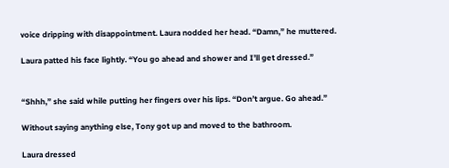voice dripping with disappointment. Laura nodded her head. “Damn,” he muttered.

Laura patted his face lightly. “You go ahead and shower and I’ll get dressed.”


“Shhh,” she said while putting her fingers over his lips. “Don’t argue. Go ahead.”

Without saying anything else, Tony got up and moved to the bathroom.

Laura dressed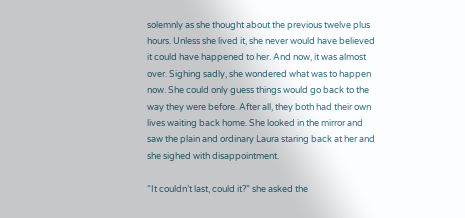solemnly as she thought about the previous twelve plus hours. Unless she lived it, she never would have believed it could have happened to her. And now, it was almost over. Sighing sadly, she wondered what was to happen now. She could only guess things would go back to the way they were before. After all, they both had their own lives waiting back home. She looked in the mirror and saw the plain and ordinary Laura staring back at her and she sighed with disappointment.

“It couldn’t last, could it?” she asked the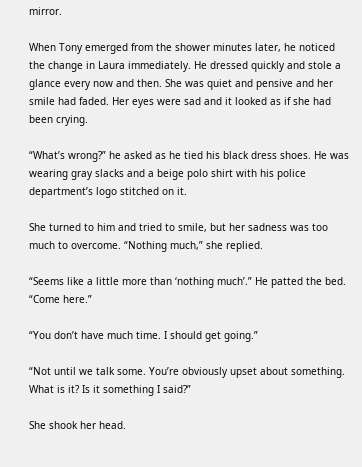mirror.

When Tony emerged from the shower minutes later, he noticed the change in Laura immediately. He dressed quickly and stole a glance every now and then. She was quiet and pensive and her smile had faded. Her eyes were sad and it looked as if she had been crying.

“What’s wrong?” he asked as he tied his black dress shoes. He was wearing gray slacks and a beige polo shirt with his police department’s logo stitched on it.

She turned to him and tried to smile, but her sadness was too much to overcome. “Nothing much,” she replied.

“Seems like a little more than ‘nothing much’.” He patted the bed. “Come here.”

“You don’t have much time. I should get going.”

“Not until we talk some. You’re obviously upset about something. What is it? Is it something I said?”

She shook her head.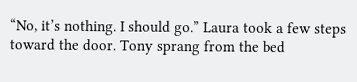“No, it’s nothing. I should go.” Laura took a few steps toward the door. Tony sprang from the bed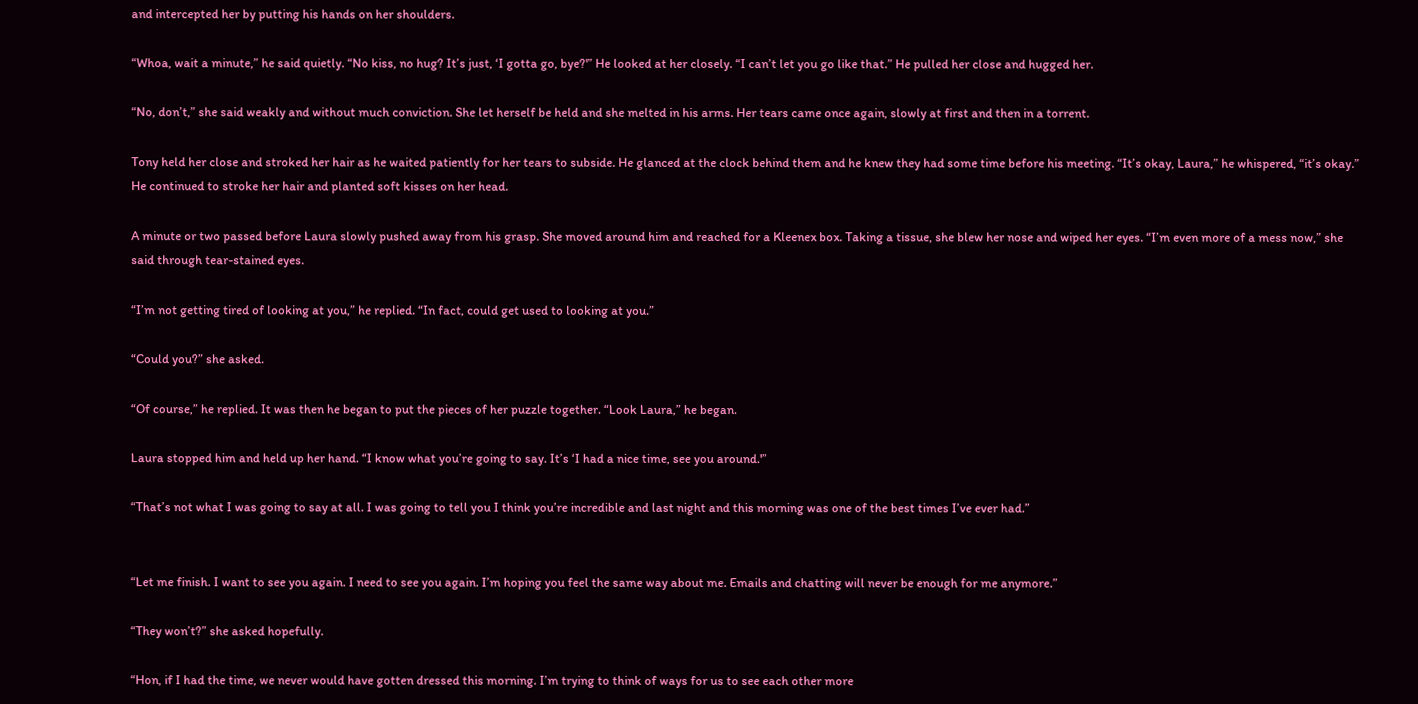and intercepted her by putting his hands on her shoulders.

“Whoa, wait a minute,” he said quietly. “No kiss, no hug? It’s just, ‘I gotta go, bye?'” He looked at her closely. “I can’t let you go like that.” He pulled her close and hugged her.

“No, don’t,” she said weakly and without much conviction. She let herself be held and she melted in his arms. Her tears came once again, slowly at first and then in a torrent.

Tony held her close and stroked her hair as he waited patiently for her tears to subside. He glanced at the clock behind them and he knew they had some time before his meeting. “It’s okay, Laura,” he whispered, “it’s okay.” He continued to stroke her hair and planted soft kisses on her head.

A minute or two passed before Laura slowly pushed away from his grasp. She moved around him and reached for a Kleenex box. Taking a tissue, she blew her nose and wiped her eyes. “I’m even more of a mess now,” she said through tear-stained eyes.

“I’m not getting tired of looking at you,” he replied. “In fact, could get used to looking at you.”

“Could you?” she asked.

“Of course,” he replied. It was then he began to put the pieces of her puzzle together. “Look Laura,” he began.

Laura stopped him and held up her hand. “I know what you’re going to say. It’s ‘I had a nice time, see you around.'”

“That’s not what I was going to say at all. I was going to tell you I think you’re incredible and last night and this morning was one of the best times I’ve ever had.”


“Let me finish. I want to see you again. I need to see you again. I’m hoping you feel the same way about me. Emails and chatting will never be enough for me anymore.”

“They won’t?” she asked hopefully.

“Hon, if I had the time, we never would have gotten dressed this morning. I’m trying to think of ways for us to see each other more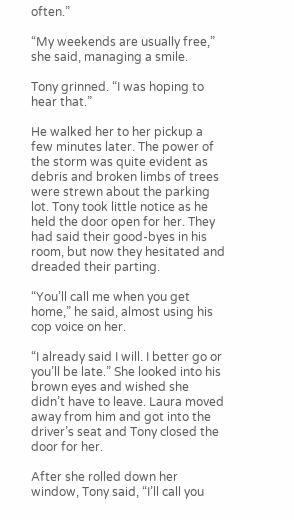often.”

“My weekends are usually free,” she said, managing a smile.

Tony grinned. “I was hoping to hear that.”

He walked her to her pickup a few minutes later. The power of the storm was quite evident as debris and broken limbs of trees were strewn about the parking lot. Tony took little notice as he held the door open for her. They had said their good-byes in his room, but now they hesitated and dreaded their parting.

“You’ll call me when you get home,” he said, almost using his cop voice on her.

“I already said I will. I better go or you’ll be late.” She looked into his brown eyes and wished she didn’t have to leave. Laura moved away from him and got into the driver’s seat and Tony closed the door for her.

After she rolled down her window, Tony said, “I’ll call you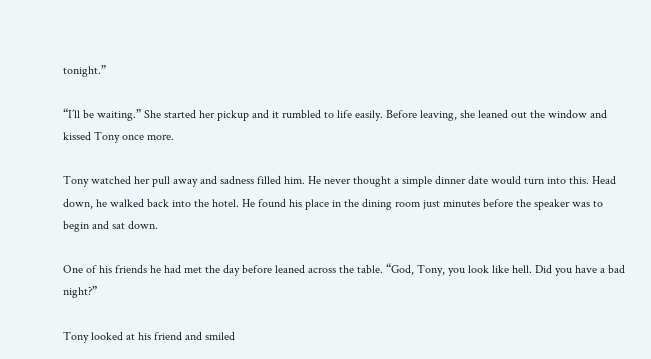tonight.”

“I’ll be waiting.” She started her pickup and it rumbled to life easily. Before leaving, she leaned out the window and kissed Tony once more.

Tony watched her pull away and sadness filled him. He never thought a simple dinner date would turn into this. Head down, he walked back into the hotel. He found his place in the dining room just minutes before the speaker was to begin and sat down.

One of his friends he had met the day before leaned across the table. “God, Tony, you look like hell. Did you have a bad night?”

Tony looked at his friend and smiled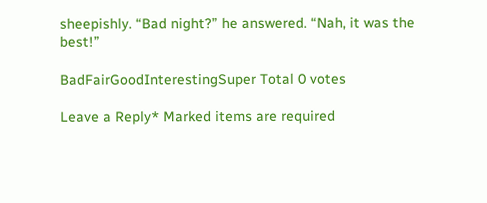sheepishly. “Bad night?” he answered. “Nah, it was the best!”

BadFairGoodInterestingSuper Total 0 votes

Leave a Reply* Marked items are required